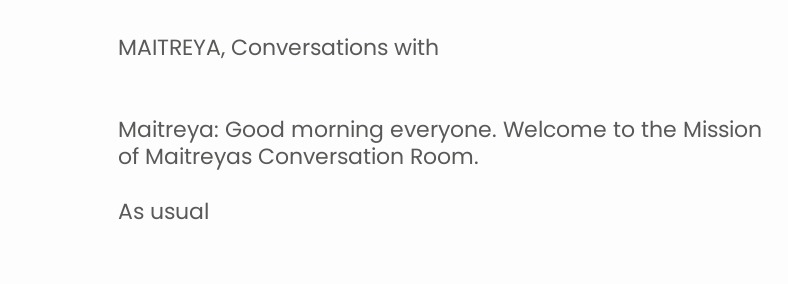MAITREYA, Conversations with


Maitreya: Good morning everyone. Welcome to the Mission of Maitreyas Conversation Room.

As usual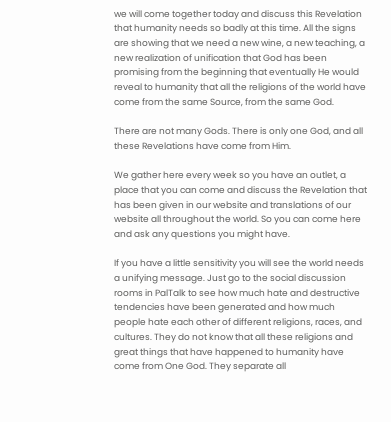we will come together today and discuss this Revelation that humanity needs so badly at this time. All the signs are showing that we need a new wine, a new teaching, a new realization of unification that God has been promising from the beginning that eventually He would reveal to humanity that all the religions of the world have come from the same Source, from the same God.

There are not many Gods. There is only one God, and all these Revelations have come from Him.

We gather here every week so you have an outlet, a place that you can come and discuss the Revelation that has been given in our website and translations of our website all throughout the world. So you can come here and ask any questions you might have.

If you have a little sensitivity you will see the world needs a unifying message. Just go to the social discussion rooms in PalTalk to see how much hate and destructive tendencies have been generated and how much people hate each other of different religions, races, and cultures. They do not know that all these religions and great things that have happened to humanity have come from One God. They separate all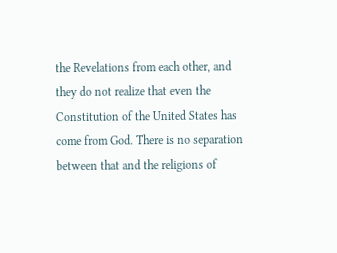the Revelations from each other, and they do not realize that even the Constitution of the United States has come from God. There is no separation between that and the religions of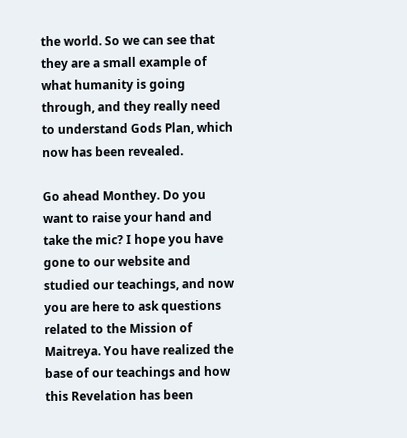the world. So we can see that they are a small example of what humanity is going through, and they really need to understand Gods Plan, which now has been revealed.

Go ahead Monthey. Do you want to raise your hand and take the mic? I hope you have gone to our website and studied our teachings, and now you are here to ask questions related to the Mission of Maitreya. You have realized the base of our teachings and how this Revelation has been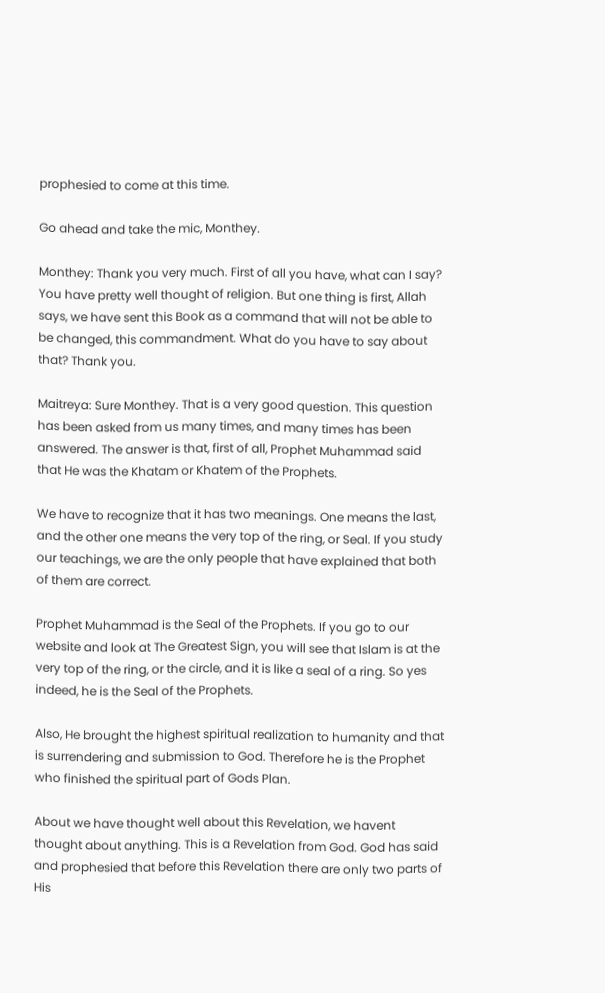prophesied to come at this time.

Go ahead and take the mic, Monthey.

Monthey: Thank you very much. First of all you have, what can I say? You have pretty well thought of religion. But one thing is first, Allah says, we have sent this Book as a command that will not be able to be changed, this commandment. What do you have to say about that? Thank you.

Maitreya: Sure Monthey. That is a very good question. This question has been asked from us many times, and many times has been answered. The answer is that, first of all, Prophet Muhammad said that He was the Khatam or Khatem of the Prophets.

We have to recognize that it has two meanings. One means the last, and the other one means the very top of the ring, or Seal. If you study our teachings, we are the only people that have explained that both of them are correct.

Prophet Muhammad is the Seal of the Prophets. If you go to our website and look at The Greatest Sign, you will see that Islam is at the very top of the ring, or the circle, and it is like a seal of a ring. So yes indeed, he is the Seal of the Prophets.

Also, He brought the highest spiritual realization to humanity and that is surrendering and submission to God. Therefore he is the Prophet who finished the spiritual part of Gods Plan.

About we have thought well about this Revelation, we havent thought about anything. This is a Revelation from God. God has said and prophesied that before this Revelation there are only two parts of His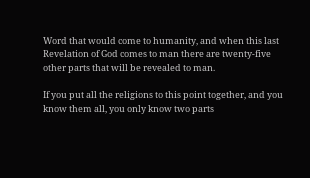Word that would come to humanity, and when this last Revelation of God comes to man there are twenty-five other parts that will be revealed to man.

If you put all the religions to this point together, and you know them all, you only know two parts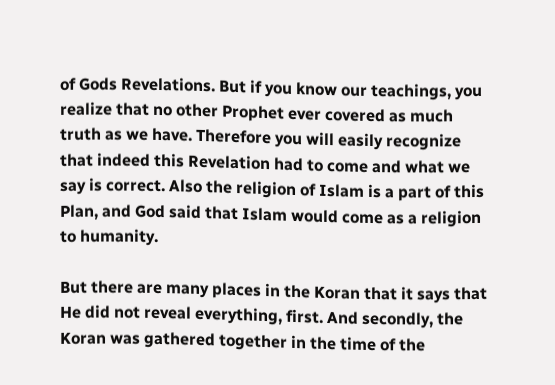of Gods Revelations. But if you know our teachings, you realize that no other Prophet ever covered as much truth as we have. Therefore you will easily recognize that indeed this Revelation had to come and what we say is correct. Also the religion of Islam is a part of this Plan, and God said that Islam would come as a religion to humanity.

But there are many places in the Koran that it says that He did not reveal everything, first. And secondly, the Koran was gathered together in the time of the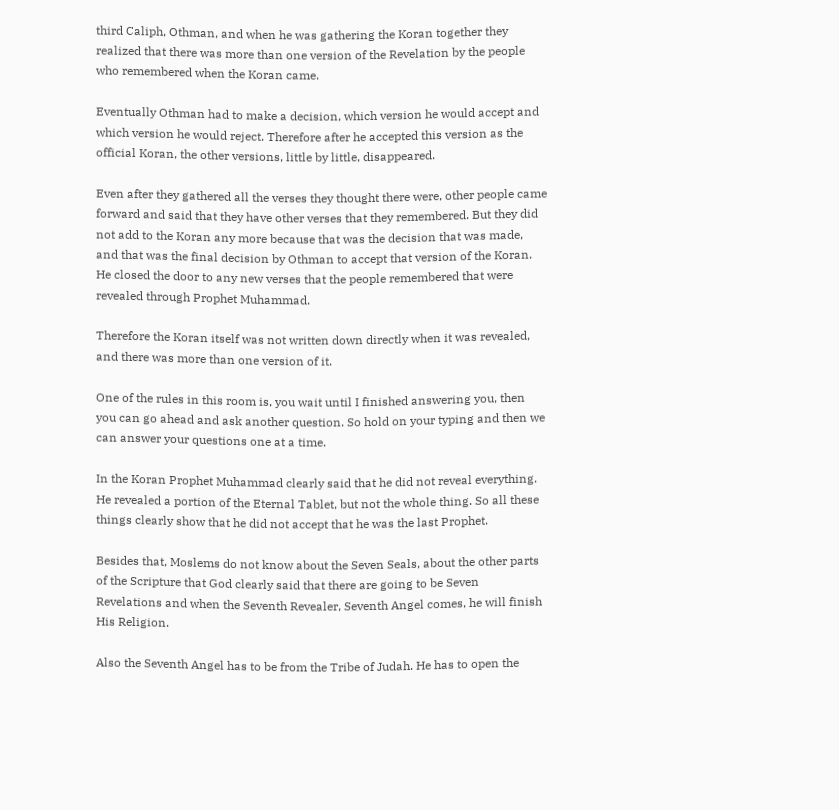third Caliph, Othman, and when he was gathering the Koran together they realized that there was more than one version of the Revelation by the people who remembered when the Koran came.

Eventually Othman had to make a decision, which version he would accept and which version he would reject. Therefore after he accepted this version as the official Koran, the other versions, little by little, disappeared.

Even after they gathered all the verses they thought there were, other people came forward and said that they have other verses that they remembered. But they did not add to the Koran any more because that was the decision that was made, and that was the final decision by Othman to accept that version of the Koran. He closed the door to any new verses that the people remembered that were revealed through Prophet Muhammad.

Therefore the Koran itself was not written down directly when it was revealed, and there was more than one version of it.

One of the rules in this room is, you wait until I finished answering you, then you can go ahead and ask another question. So hold on your typing and then we can answer your questions one at a time.

In the Koran Prophet Muhammad clearly said that he did not reveal everything. He revealed a portion of the Eternal Tablet, but not the whole thing. So all these things clearly show that he did not accept that he was the last Prophet.

Besides that, Moslems do not know about the Seven Seals, about the other parts of the Scripture that God clearly said that there are going to be Seven Revelations and when the Seventh Revealer, Seventh Angel comes, he will finish His Religion.

Also the Seventh Angel has to be from the Tribe of Judah. He has to open the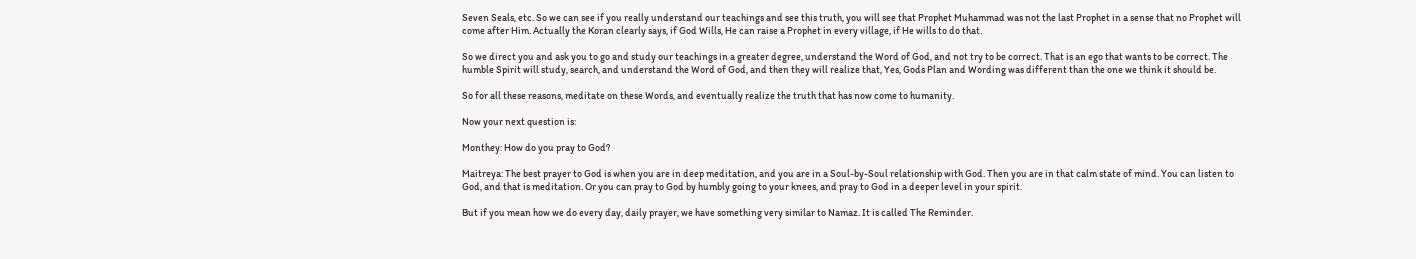Seven Seals, etc. So we can see if you really understand our teachings and see this truth, you will see that Prophet Muhammad was not the last Prophet in a sense that no Prophet will come after Him. Actually the Koran clearly says, if God Wills, He can raise a Prophet in every village, if He wills to do that.

So we direct you and ask you to go and study our teachings in a greater degree, understand the Word of God, and not try to be correct. That is an ego that wants to be correct. The humble Spirit will study, search, and understand the Word of God, and then they will realize that, Yes, Gods Plan and Wording was different than the one we think it should be.

So for all these reasons, meditate on these Words, and eventually realize the truth that has now come to humanity.

Now your next question is:

Monthey: How do you pray to God?

Maitreya: The best prayer to God is when you are in deep meditation, and you are in a Soul-by-Soul relationship with God. Then you are in that calm state of mind. You can listen to God, and that is meditation. Or you can pray to God by humbly going to your knees, and pray to God in a deeper level in your spirit.

But if you mean how we do every day, daily prayer, we have something very similar to Namaz. It is called The Reminder.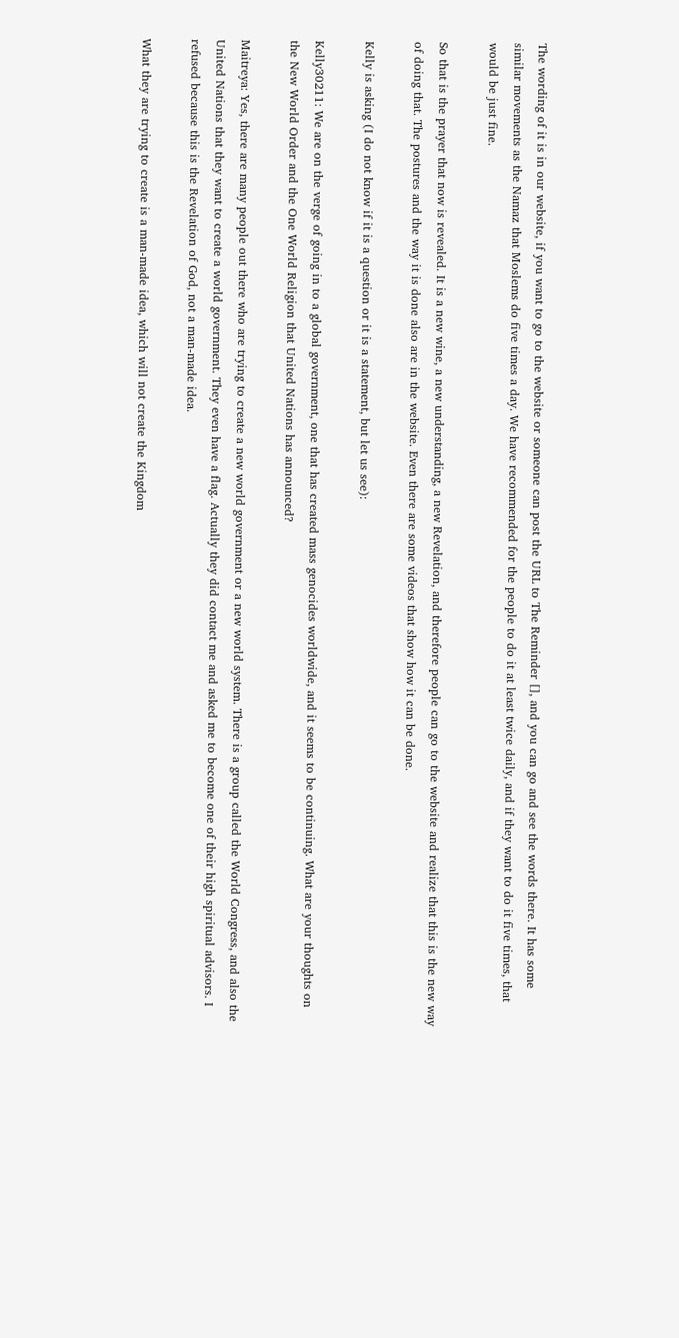The wording of it is in our website, if you want to go to the website or someone can post the URL to The Reminder [], and you can go and see the words there. It has some similar movements as the Namaz that Moslems do five times a day. We have recommended for the people to do it at least twice daily, and if they want to do it five times, that would be just fine.

So that is the prayer that now is revealed. It is a new wine, a new understanding, a new Revelation, and therefore people can go to the website and realize that this is the new way of doing that. The postures and the way it is done also are in the website. Even there are some videos that show how it can be done.

Kelly is asking (I do not know if it is a question or it is a statement, but let us see):

Kelly30211: We are on the verge of going in to a global government, one that has created mass genocides worldwide, and it seems to be continuing. What are your thoughts on the New World Order and the One World Religion that United Nations has announced?

Maitreya: Yes, there are many people out there who are trying to create a new world government or a new world system. There is a group called the World Congress, and also the United Nations that they want to create a world government. They even have a flag. Actually they did contact me and asked me to become one of their high spiritual advisors. I refused because this is the Revelation of God, not a man-made idea.

What they are trying to create is a man-made idea, which will not create the Kingdom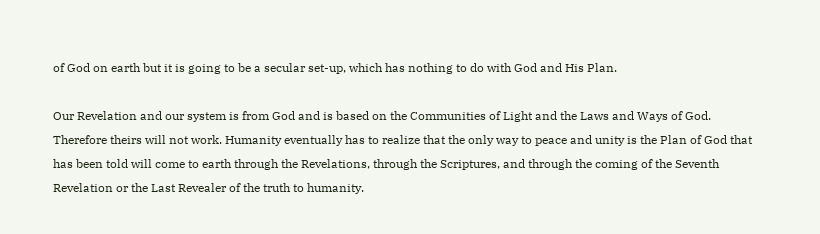of God on earth but it is going to be a secular set-up, which has nothing to do with God and His Plan.

Our Revelation and our system is from God and is based on the Communities of Light and the Laws and Ways of God. Therefore theirs will not work. Humanity eventually has to realize that the only way to peace and unity is the Plan of God that has been told will come to earth through the Revelations, through the Scriptures, and through the coming of the Seventh Revelation or the Last Revealer of the truth to humanity.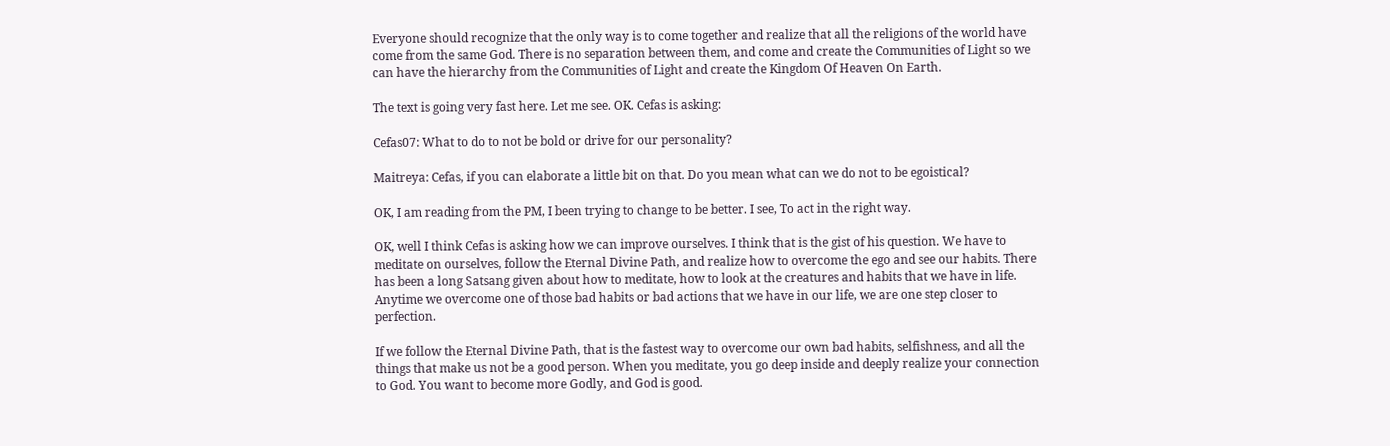Everyone should recognize that the only way is to come together and realize that all the religions of the world have come from the same God. There is no separation between them, and come and create the Communities of Light so we can have the hierarchy from the Communities of Light and create the Kingdom Of Heaven On Earth.

The text is going very fast here. Let me see. OK. Cefas is asking:

Cefas07: What to do to not be bold or drive for our personality?

Maitreya: Cefas, if you can elaborate a little bit on that. Do you mean what can we do not to be egoistical?

OK, I am reading from the PM, I been trying to change to be better. I see, To act in the right way.

OK, well I think Cefas is asking how we can improve ourselves. I think that is the gist of his question. We have to meditate on ourselves, follow the Eternal Divine Path, and realize how to overcome the ego and see our habits. There has been a long Satsang given about how to meditate, how to look at the creatures and habits that we have in life. Anytime we overcome one of those bad habits or bad actions that we have in our life, we are one step closer to perfection.

If we follow the Eternal Divine Path, that is the fastest way to overcome our own bad habits, selfishness, and all the things that make us not be a good person. When you meditate, you go deep inside and deeply realize your connection to God. You want to become more Godly, and God is good.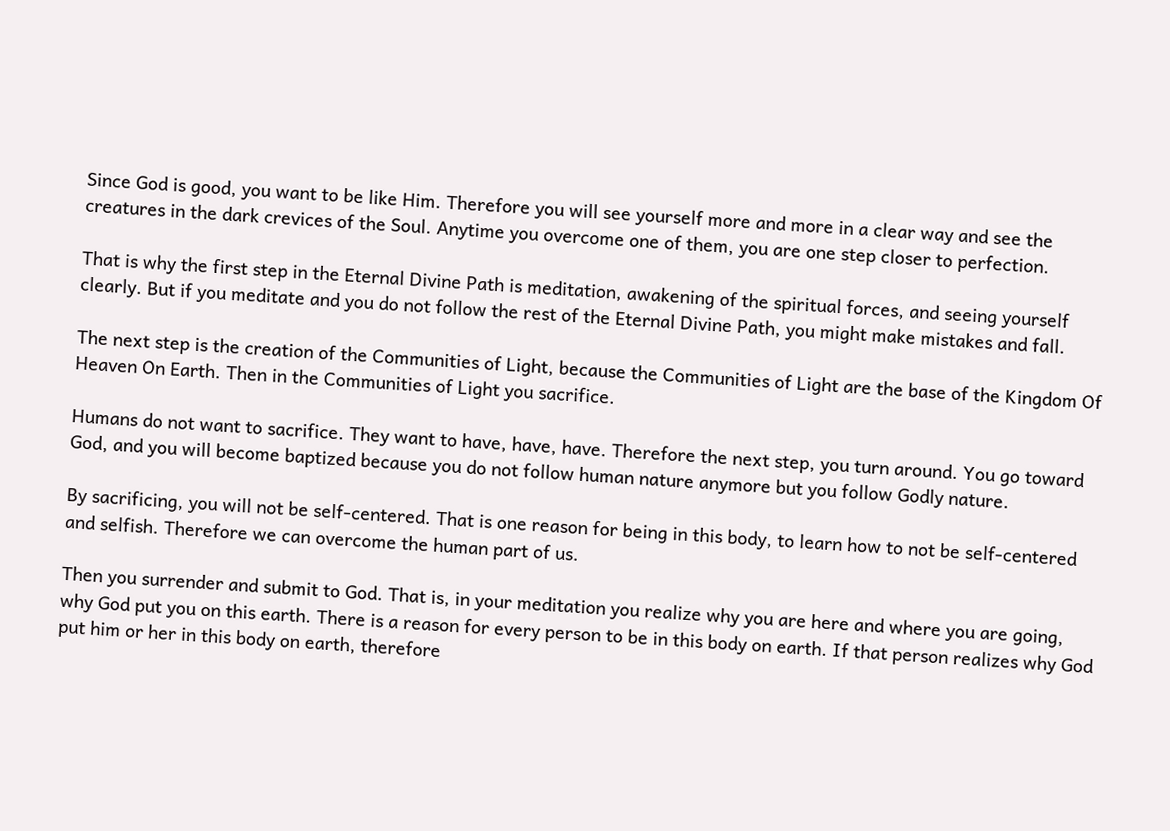Since God is good, you want to be like Him. Therefore you will see yourself more and more in a clear way and see the creatures in the dark crevices of the Soul. Anytime you overcome one of them, you are one step closer to perfection.

That is why the first step in the Eternal Divine Path is meditation, awakening of the spiritual forces, and seeing yourself clearly. But if you meditate and you do not follow the rest of the Eternal Divine Path, you might make mistakes and fall.

The next step is the creation of the Communities of Light, because the Communities of Light are the base of the Kingdom Of Heaven On Earth. Then in the Communities of Light you sacrifice.

Humans do not want to sacrifice. They want to have, have, have. Therefore the next step, you turn around. You go toward God, and you will become baptized because you do not follow human nature anymore but you follow Godly nature.

By sacrificing, you will not be self-centered. That is one reason for being in this body, to learn how to not be self-centered and selfish. Therefore we can overcome the human part of us.

Then you surrender and submit to God. That is, in your meditation you realize why you are here and where you are going, why God put you on this earth. There is a reason for every person to be in this body on earth. If that person realizes why God put him or her in this body on earth, therefore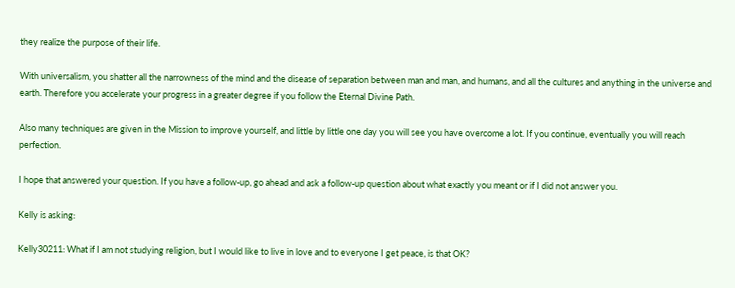they realize the purpose of their life.

With universalism, you shatter all the narrowness of the mind and the disease of separation between man and man, and humans, and all the cultures and anything in the universe and earth. Therefore you accelerate your progress in a greater degree if you follow the Eternal Divine Path.

Also many techniques are given in the Mission to improve yourself, and little by little one day you will see you have overcome a lot. If you continue, eventually you will reach perfection.

I hope that answered your question. If you have a follow-up, go ahead and ask a follow-up question about what exactly you meant or if I did not answer you.

Kelly is asking:

Kelly30211: What if I am not studying religion, but I would like to live in love and to everyone I get peace, is that OK?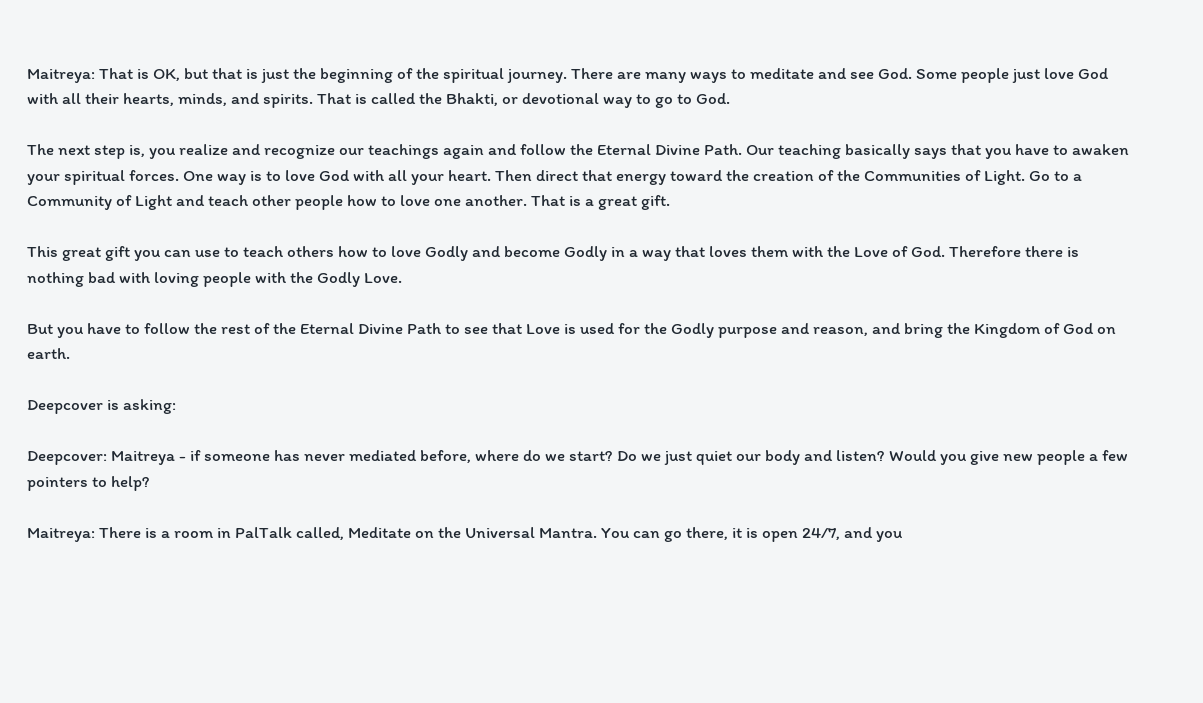Maitreya: That is OK, but that is just the beginning of the spiritual journey. There are many ways to meditate and see God. Some people just love God with all their hearts, minds, and spirits. That is called the Bhakti, or devotional way to go to God.

The next step is, you realize and recognize our teachings again and follow the Eternal Divine Path. Our teaching basically says that you have to awaken your spiritual forces. One way is to love God with all your heart. Then direct that energy toward the creation of the Communities of Light. Go to a Community of Light and teach other people how to love one another. That is a great gift.

This great gift you can use to teach others how to love Godly and become Godly in a way that loves them with the Love of God. Therefore there is nothing bad with loving people with the Godly Love.

But you have to follow the rest of the Eternal Divine Path to see that Love is used for the Godly purpose and reason, and bring the Kingdom of God on earth.

Deepcover is asking:

Deepcover: Maitreya - if someone has never mediated before, where do we start? Do we just quiet our body and listen? Would you give new people a few pointers to help?

Maitreya: There is a room in PalTalk called, Meditate on the Universal Mantra. You can go there, it is open 24/7, and you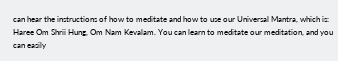can hear the instructions of how to meditate and how to use our Universal Mantra, which is: Haree Om Shrii Hung, Om Nam Kevalam. You can learn to meditate our meditation, and you can easily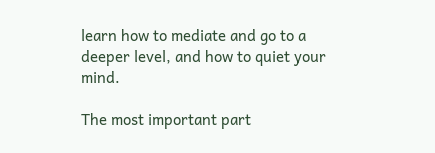learn how to mediate and go to a deeper level, and how to quiet your mind.

The most important part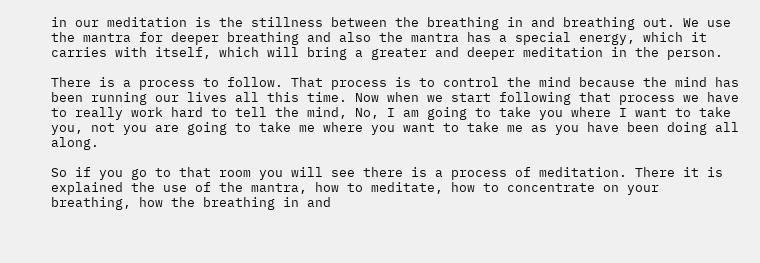in our meditation is the stillness between the breathing in and breathing out. We use the mantra for deeper breathing and also the mantra has a special energy, which it carries with itself, which will bring a greater and deeper meditation in the person.

There is a process to follow. That process is to control the mind because the mind has been running our lives all this time. Now when we start following that process we have to really work hard to tell the mind, No, I am going to take you where I want to take you, not you are going to take me where you want to take me as you have been doing all along.

So if you go to that room you will see there is a process of meditation. There it is explained the use of the mantra, how to meditate, how to concentrate on your breathing, how the breathing in and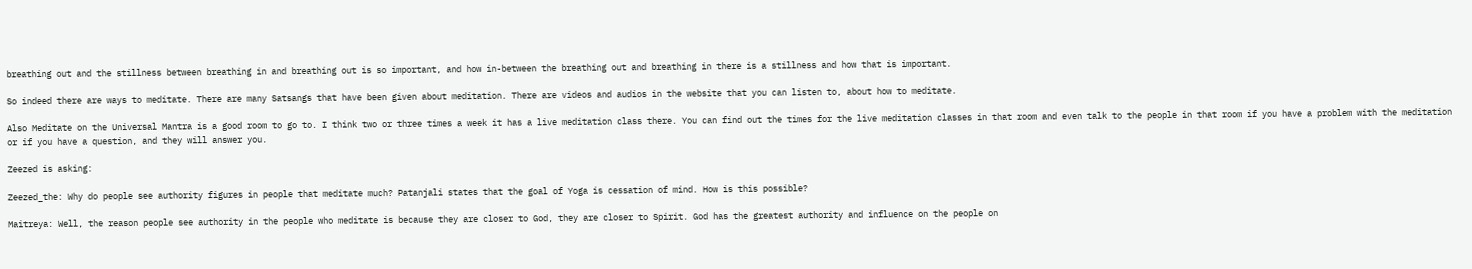breathing out and the stillness between breathing in and breathing out is so important, and how in-between the breathing out and breathing in there is a stillness and how that is important.

So indeed there are ways to meditate. There are many Satsangs that have been given about meditation. There are videos and audios in the website that you can listen to, about how to meditate.

Also Meditate on the Universal Mantra is a good room to go to. I think two or three times a week it has a live meditation class there. You can find out the times for the live meditation classes in that room and even talk to the people in that room if you have a problem with the meditation or if you have a question, and they will answer you.

Zeezed is asking:

Zeezed_the: Why do people see authority figures in people that meditate much? Patanjali states that the goal of Yoga is cessation of mind. How is this possible?

Maitreya: Well, the reason people see authority in the people who meditate is because they are closer to God, they are closer to Spirit. God has the greatest authority and influence on the people on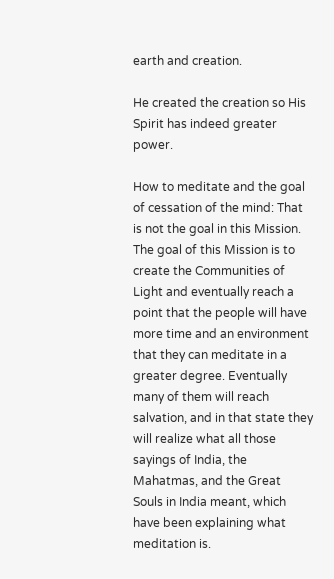earth and creation.

He created the creation so His Spirit has indeed greater power.

How to meditate and the goal of cessation of the mind: That is not the goal in this Mission. The goal of this Mission is to create the Communities of Light and eventually reach a point that the people will have more time and an environment that they can meditate in a greater degree. Eventually many of them will reach salvation, and in that state they will realize what all those sayings of India, the Mahatmas, and the Great Souls in India meant, which have been explaining what meditation is.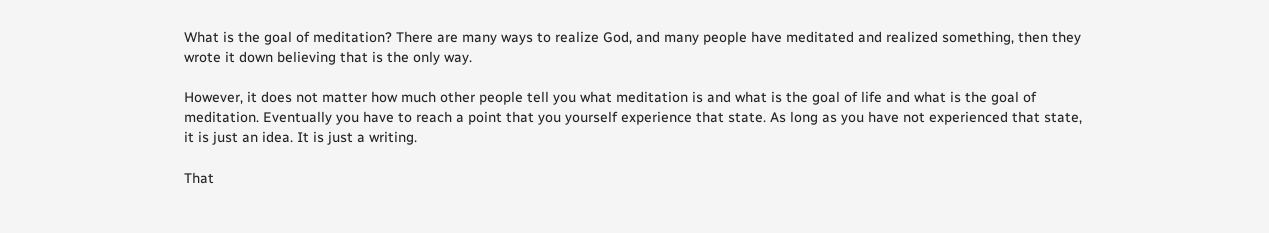What is the goal of meditation? There are many ways to realize God, and many people have meditated and realized something, then they wrote it down believing that is the only way.

However, it does not matter how much other people tell you what meditation is and what is the goal of life and what is the goal of meditation. Eventually you have to reach a point that you yourself experience that state. As long as you have not experienced that state, it is just an idea. It is just a writing.

That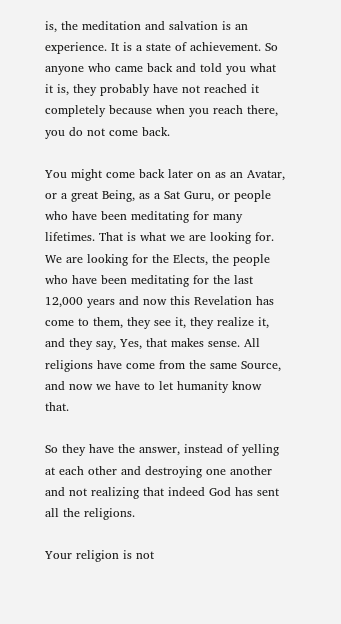is, the meditation and salvation is an experience. It is a state of achievement. So anyone who came back and told you what it is, they probably have not reached it completely because when you reach there, you do not come back.

You might come back later on as an Avatar, or a great Being, as a Sat Guru, or people who have been meditating for many lifetimes. That is what we are looking for. We are looking for the Elects, the people who have been meditating for the last 12,000 years and now this Revelation has come to them, they see it, they realize it, and they say, Yes, that makes sense. All religions have come from the same Source, and now we have to let humanity know that.

So they have the answer, instead of yelling at each other and destroying one another and not realizing that indeed God has sent all the religions.

Your religion is not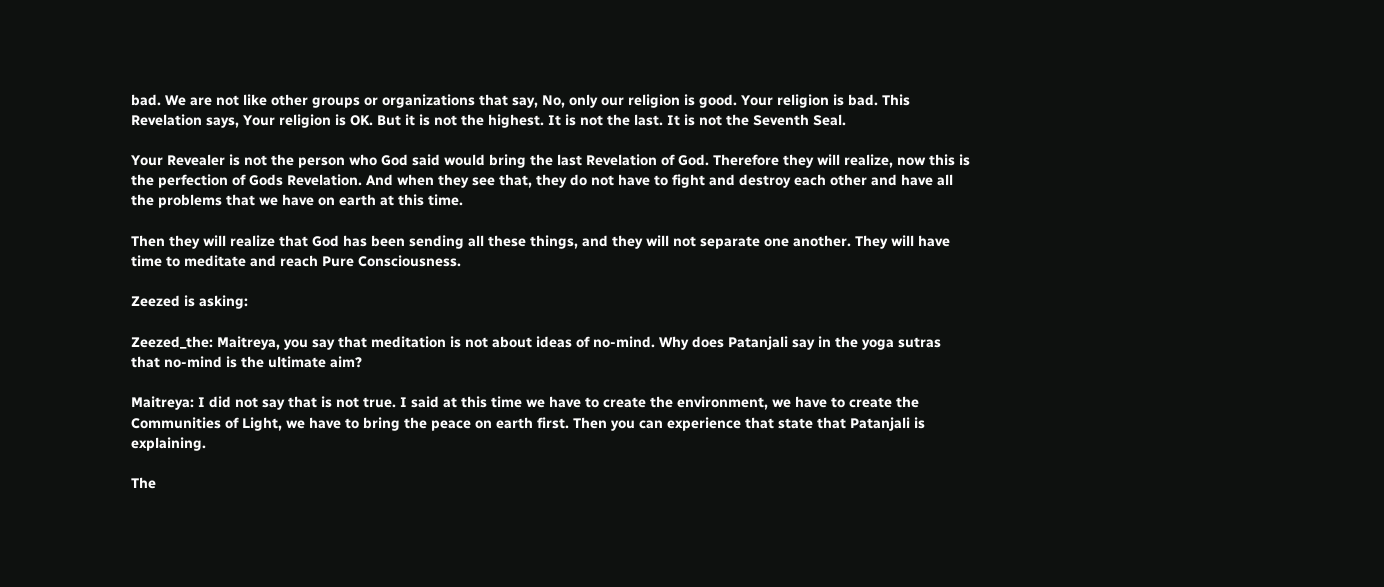bad. We are not like other groups or organizations that say, No, only our religion is good. Your religion is bad. This Revelation says, Your religion is OK. But it is not the highest. It is not the last. It is not the Seventh Seal.

Your Revealer is not the person who God said would bring the last Revelation of God. Therefore they will realize, now this is the perfection of Gods Revelation. And when they see that, they do not have to fight and destroy each other and have all the problems that we have on earth at this time.

Then they will realize that God has been sending all these things, and they will not separate one another. They will have time to meditate and reach Pure Consciousness.

Zeezed is asking:

Zeezed_the: Maitreya, you say that meditation is not about ideas of no-mind. Why does Patanjali say in the yoga sutras that no-mind is the ultimate aim?

Maitreya: I did not say that is not true. I said at this time we have to create the environment, we have to create the Communities of Light, we have to bring the peace on earth first. Then you can experience that state that Patanjali is explaining.

The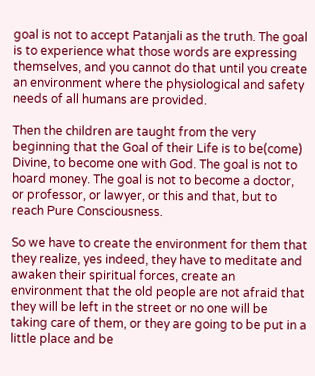goal is not to accept Patanjali as the truth. The goal is to experience what those words are expressing themselves, and you cannot do that until you create an environment where the physiological and safety needs of all humans are provided.

Then the children are taught from the very beginning that the Goal of their Life is to be(come) Divine, to become one with God. The goal is not to hoard money. The goal is not to become a doctor, or professor, or lawyer, or this and that, but to reach Pure Consciousness.

So we have to create the environment for them that they realize, yes indeed, they have to meditate and awaken their spiritual forces, create an environment that the old people are not afraid that they will be left in the street or no one will be taking care of them, or they are going to be put in a little place and be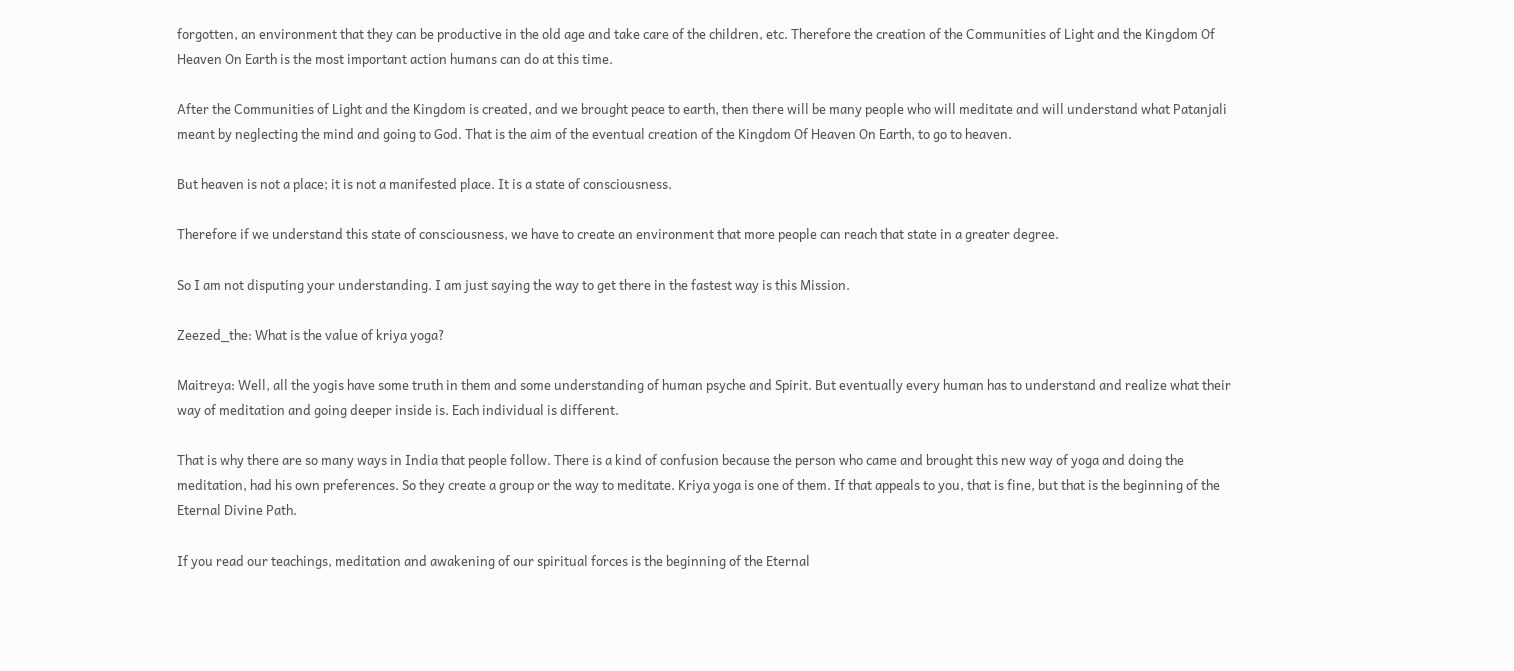forgotten, an environment that they can be productive in the old age and take care of the children, etc. Therefore the creation of the Communities of Light and the Kingdom Of Heaven On Earth is the most important action humans can do at this time.

After the Communities of Light and the Kingdom is created, and we brought peace to earth, then there will be many people who will meditate and will understand what Patanjali meant by neglecting the mind and going to God. That is the aim of the eventual creation of the Kingdom Of Heaven On Earth, to go to heaven.

But heaven is not a place; it is not a manifested place. It is a state of consciousness.

Therefore if we understand this state of consciousness, we have to create an environment that more people can reach that state in a greater degree.

So I am not disputing your understanding. I am just saying the way to get there in the fastest way is this Mission.

Zeezed_the: What is the value of kriya yoga?

Maitreya: Well, all the yogis have some truth in them and some understanding of human psyche and Spirit. But eventually every human has to understand and realize what their way of meditation and going deeper inside is. Each individual is different.

That is why there are so many ways in India that people follow. There is a kind of confusion because the person who came and brought this new way of yoga and doing the meditation, had his own preferences. So they create a group or the way to meditate. Kriya yoga is one of them. If that appeals to you, that is fine, but that is the beginning of the Eternal Divine Path.

If you read our teachings, meditation and awakening of our spiritual forces is the beginning of the Eternal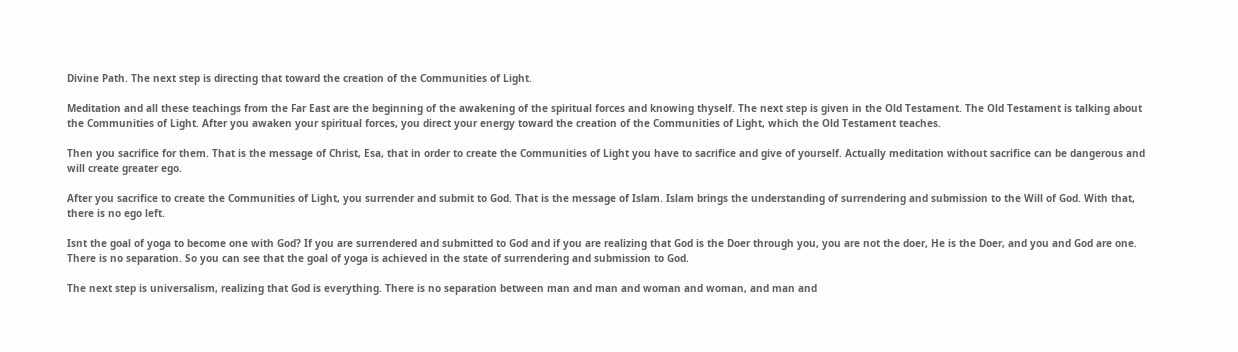Divine Path. The next step is directing that toward the creation of the Communities of Light.

Meditation and all these teachings from the Far East are the beginning of the awakening of the spiritual forces and knowing thyself. The next step is given in the Old Testament. The Old Testament is talking about the Communities of Light. After you awaken your spiritual forces, you direct your energy toward the creation of the Communities of Light, which the Old Testament teaches.

Then you sacrifice for them. That is the message of Christ, Esa, that in order to create the Communities of Light you have to sacrifice and give of yourself. Actually meditation without sacrifice can be dangerous and will create greater ego.

After you sacrifice to create the Communities of Light, you surrender and submit to God. That is the message of Islam. Islam brings the understanding of surrendering and submission to the Will of God. With that, there is no ego left.

Isnt the goal of yoga to become one with God? If you are surrendered and submitted to God and if you are realizing that God is the Doer through you, you are not the doer, He is the Doer, and you and God are one. There is no separation. So you can see that the goal of yoga is achieved in the state of surrendering and submission to God.

The next step is universalism, realizing that God is everything. There is no separation between man and man and woman and woman, and man and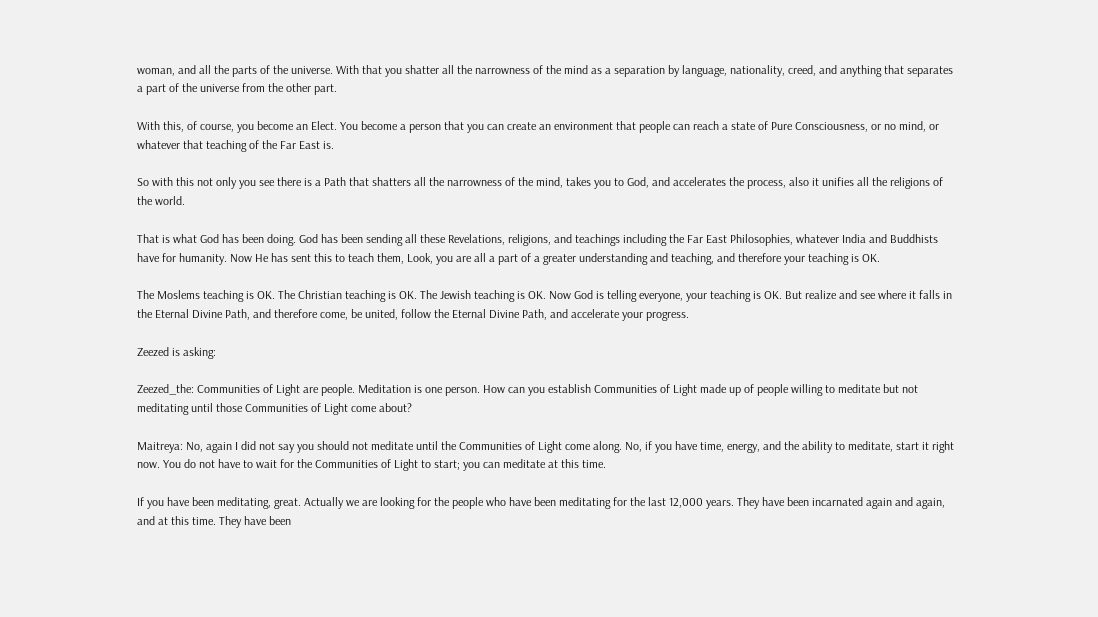woman, and all the parts of the universe. With that you shatter all the narrowness of the mind as a separation by language, nationality, creed, and anything that separates a part of the universe from the other part.

With this, of course, you become an Elect. You become a person that you can create an environment that people can reach a state of Pure Consciousness, or no mind, or whatever that teaching of the Far East is.

So with this not only you see there is a Path that shatters all the narrowness of the mind, takes you to God, and accelerates the process, also it unifies all the religions of the world.

That is what God has been doing. God has been sending all these Revelations, religions, and teachings including the Far East Philosophies, whatever India and Buddhists have for humanity. Now He has sent this to teach them, Look, you are all a part of a greater understanding and teaching, and therefore your teaching is OK.

The Moslems teaching is OK. The Christian teaching is OK. The Jewish teaching is OK. Now God is telling everyone, your teaching is OK. But realize and see where it falls in the Eternal Divine Path, and therefore come, be united, follow the Eternal Divine Path, and accelerate your progress.

Zeezed is asking:

Zeezed_the: Communities of Light are people. Meditation is one person. How can you establish Communities of Light made up of people willing to meditate but not meditating until those Communities of Light come about?

Maitreya: No, again I did not say you should not meditate until the Communities of Light come along. No, if you have time, energy, and the ability to meditate, start it right now. You do not have to wait for the Communities of Light to start; you can meditate at this time.

If you have been meditating, great. Actually we are looking for the people who have been meditating for the last 12,000 years. They have been incarnated again and again, and at this time. They have been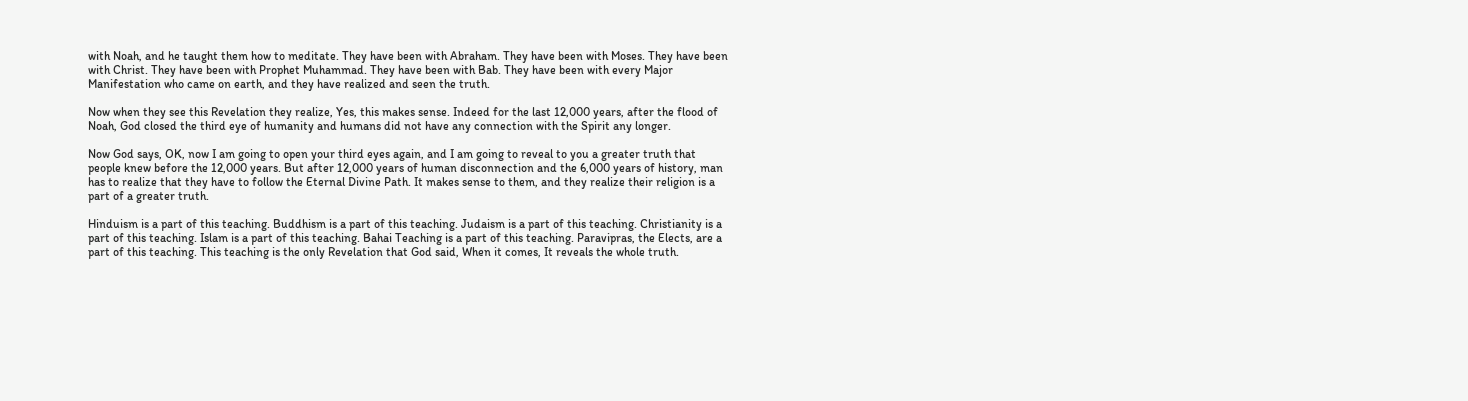with Noah, and he taught them how to meditate. They have been with Abraham. They have been with Moses. They have been with Christ. They have been with Prophet Muhammad. They have been with Bab. They have been with every Major Manifestation who came on earth, and they have realized and seen the truth.

Now when they see this Revelation they realize, Yes, this makes sense. Indeed for the last 12,000 years, after the flood of Noah, God closed the third eye of humanity and humans did not have any connection with the Spirit any longer.

Now God says, OK, now I am going to open your third eyes again, and I am going to reveal to you a greater truth that people knew before the 12,000 years. But after 12,000 years of human disconnection and the 6,000 years of history, man has to realize that they have to follow the Eternal Divine Path. It makes sense to them, and they realize their religion is a part of a greater truth.

Hinduism is a part of this teaching. Buddhism is a part of this teaching. Judaism is a part of this teaching. Christianity is a part of this teaching. Islam is a part of this teaching. Bahai Teaching is a part of this teaching. Paravipras, the Elects, are a part of this teaching. This teaching is the only Revelation that God said, When it comes, It reveals the whole truth.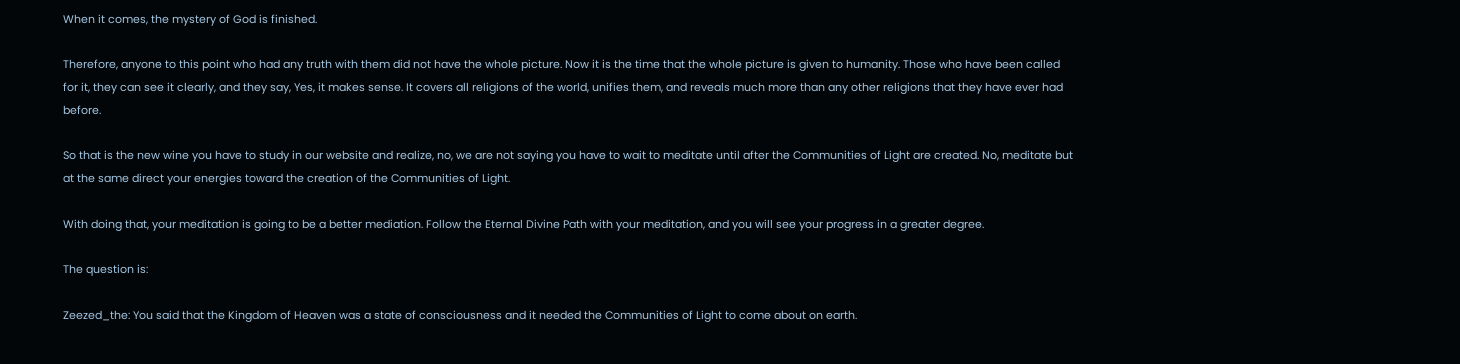When it comes, the mystery of God is finished.

Therefore, anyone to this point who had any truth with them did not have the whole picture. Now it is the time that the whole picture is given to humanity. Those who have been called for it, they can see it clearly, and they say, Yes, it makes sense. It covers all religions of the world, unifies them, and reveals much more than any other religions that they have ever had before.

So that is the new wine you have to study in our website and realize, no, we are not saying you have to wait to meditate until after the Communities of Light are created. No, meditate but at the same direct your energies toward the creation of the Communities of Light.

With doing that, your meditation is going to be a better mediation. Follow the Eternal Divine Path with your meditation, and you will see your progress in a greater degree.

The question is:

Zeezed_the: You said that the Kingdom of Heaven was a state of consciousness and it needed the Communities of Light to come about on earth.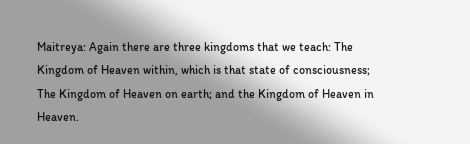Maitreya: Again there are three kingdoms that we teach: The Kingdom of Heaven within, which is that state of consciousness; The Kingdom of Heaven on earth; and the Kingdom of Heaven in Heaven.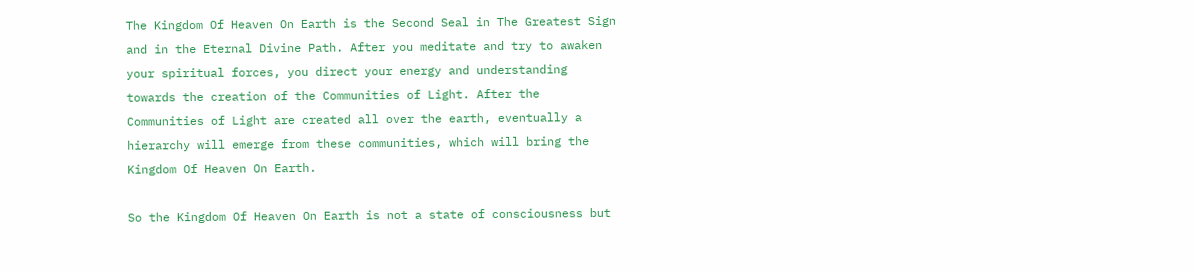The Kingdom Of Heaven On Earth is the Second Seal in The Greatest Sign and in the Eternal Divine Path. After you meditate and try to awaken your spiritual forces, you direct your energy and understanding towards the creation of the Communities of Light. After the Communities of Light are created all over the earth, eventually a hierarchy will emerge from these communities, which will bring the Kingdom Of Heaven On Earth.

So the Kingdom Of Heaven On Earth is not a state of consciousness but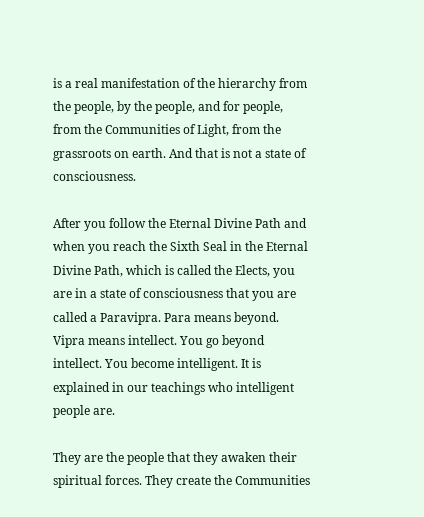is a real manifestation of the hierarchy from the people, by the people, and for people, from the Communities of Light, from the grassroots on earth. And that is not a state of consciousness.

After you follow the Eternal Divine Path and when you reach the Sixth Seal in the Eternal Divine Path, which is called the Elects, you are in a state of consciousness that you are called a Paravipra. Para means beyond. Vipra means intellect. You go beyond intellect. You become intelligent. It is explained in our teachings who intelligent people are.

They are the people that they awaken their spiritual forces. They create the Communities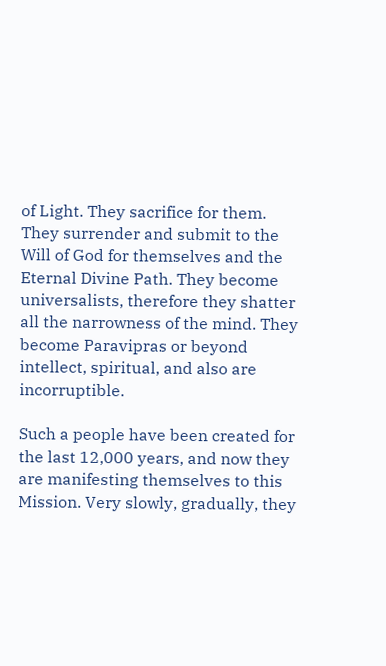of Light. They sacrifice for them. They surrender and submit to the Will of God for themselves and the Eternal Divine Path. They become universalists, therefore they shatter all the narrowness of the mind. They become Paravipras or beyond intellect, spiritual, and also are incorruptible.

Such a people have been created for the last 12,000 years, and now they are manifesting themselves to this Mission. Very slowly, gradually, they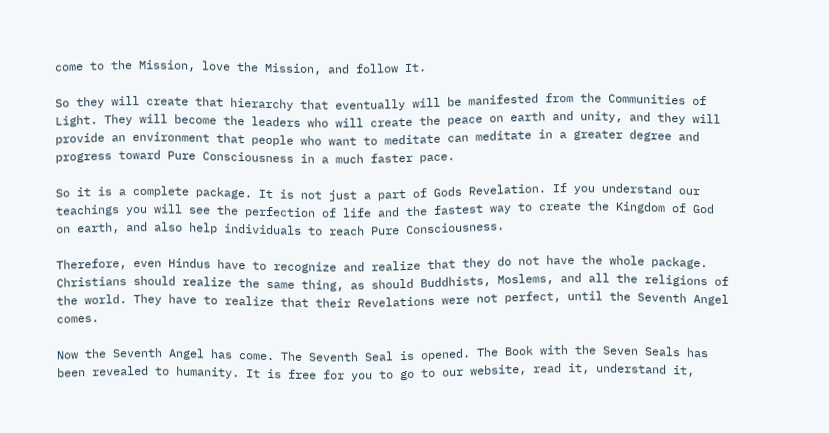come to the Mission, love the Mission, and follow It.

So they will create that hierarchy that eventually will be manifested from the Communities of Light. They will become the leaders who will create the peace on earth and unity, and they will provide an environment that people who want to meditate can meditate in a greater degree and progress toward Pure Consciousness in a much faster pace.

So it is a complete package. It is not just a part of Gods Revelation. If you understand our teachings you will see the perfection of life and the fastest way to create the Kingdom of God on earth, and also help individuals to reach Pure Consciousness.

Therefore, even Hindus have to recognize and realize that they do not have the whole package. Christians should realize the same thing, as should Buddhists, Moslems, and all the religions of the world. They have to realize that their Revelations were not perfect, until the Seventh Angel comes.

Now the Seventh Angel has come. The Seventh Seal is opened. The Book with the Seven Seals has been revealed to humanity. It is free for you to go to our website, read it, understand it,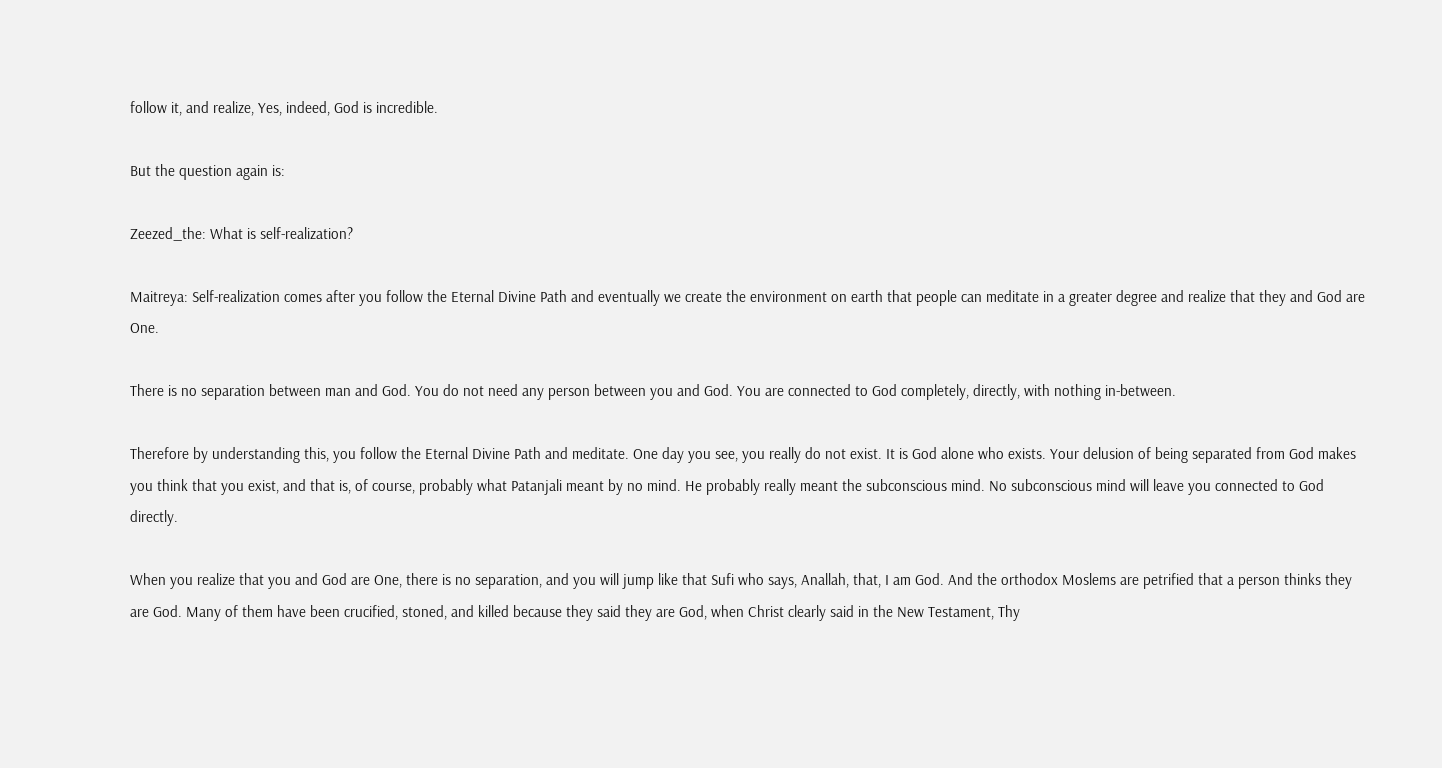follow it, and realize, Yes, indeed, God is incredible.

But the question again is:

Zeezed_the: What is self-realization?

Maitreya: Self-realization comes after you follow the Eternal Divine Path and eventually we create the environment on earth that people can meditate in a greater degree and realize that they and God are One.

There is no separation between man and God. You do not need any person between you and God. You are connected to God completely, directly, with nothing in-between.

Therefore by understanding this, you follow the Eternal Divine Path and meditate. One day you see, you really do not exist. It is God alone who exists. Your delusion of being separated from God makes you think that you exist, and that is, of course, probably what Patanjali meant by no mind. He probably really meant the subconscious mind. No subconscious mind will leave you connected to God directly.

When you realize that you and God are One, there is no separation, and you will jump like that Sufi who says, Anallah, that, I am God. And the orthodox Moslems are petrified that a person thinks they are God. Many of them have been crucified, stoned, and killed because they said they are God, when Christ clearly said in the New Testament, Thy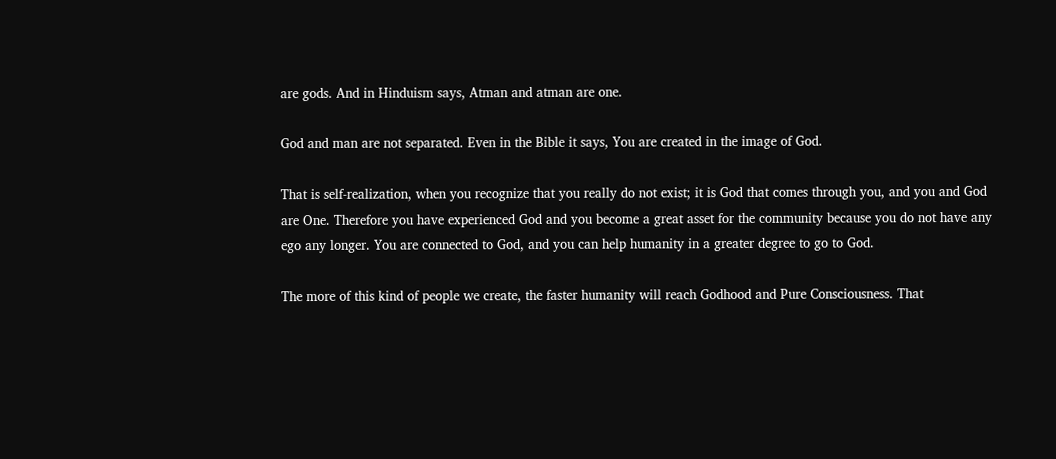are gods. And in Hinduism says, Atman and atman are one.

God and man are not separated. Even in the Bible it says, You are created in the image of God.

That is self-realization, when you recognize that you really do not exist; it is God that comes through you, and you and God are One. Therefore you have experienced God and you become a great asset for the community because you do not have any ego any longer. You are connected to God, and you can help humanity in a greater degree to go to God.

The more of this kind of people we create, the faster humanity will reach Godhood and Pure Consciousness. That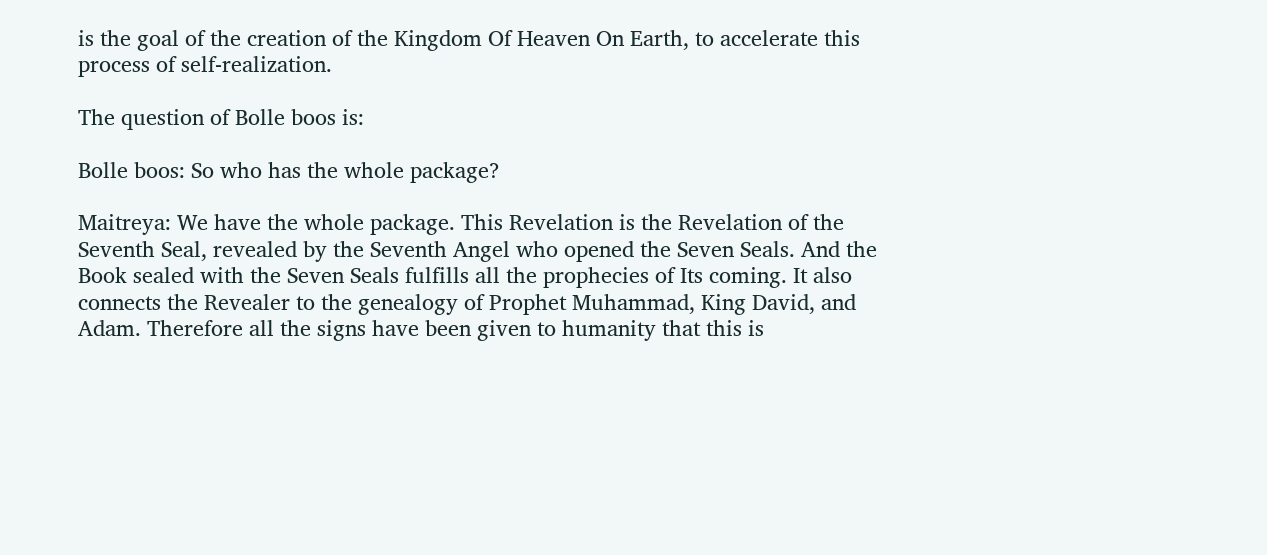is the goal of the creation of the Kingdom Of Heaven On Earth, to accelerate this process of self-realization.

The question of Bolle boos is:

Bolle boos: So who has the whole package?

Maitreya: We have the whole package. This Revelation is the Revelation of the Seventh Seal, revealed by the Seventh Angel who opened the Seven Seals. And the Book sealed with the Seven Seals fulfills all the prophecies of Its coming. It also connects the Revealer to the genealogy of Prophet Muhammad, King David, and Adam. Therefore all the signs have been given to humanity that this is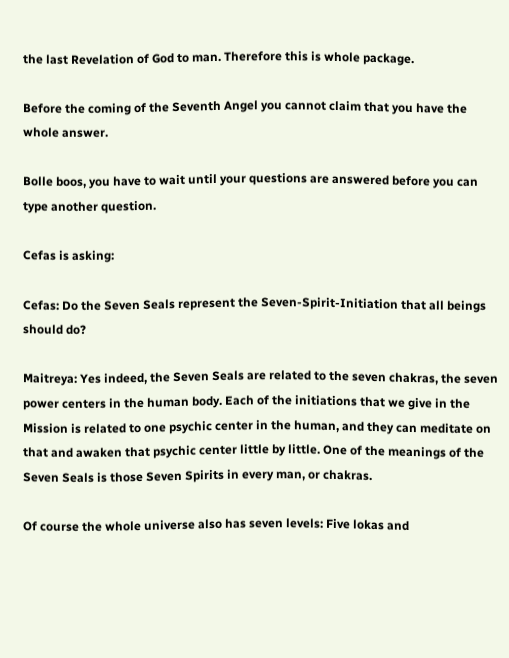the last Revelation of God to man. Therefore this is whole package.

Before the coming of the Seventh Angel you cannot claim that you have the whole answer.

Bolle boos, you have to wait until your questions are answered before you can type another question.

Cefas is asking:

Cefas: Do the Seven Seals represent the Seven-Spirit-Initiation that all beings should do?

Maitreya: Yes indeed, the Seven Seals are related to the seven chakras, the seven power centers in the human body. Each of the initiations that we give in the Mission is related to one psychic center in the human, and they can meditate on that and awaken that psychic center little by little. One of the meanings of the Seven Seals is those Seven Spirits in every man, or chakras.

Of course the whole universe also has seven levels: Five lokas and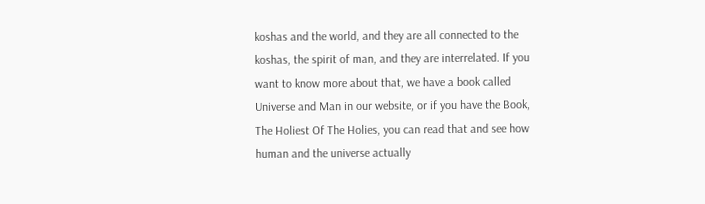koshas and the world, and they are all connected to the koshas, the spirit of man, and they are interrelated. If you want to know more about that, we have a book called Universe and Man in our website, or if you have the Book, The Holiest Of The Holies, you can read that and see how human and the universe actually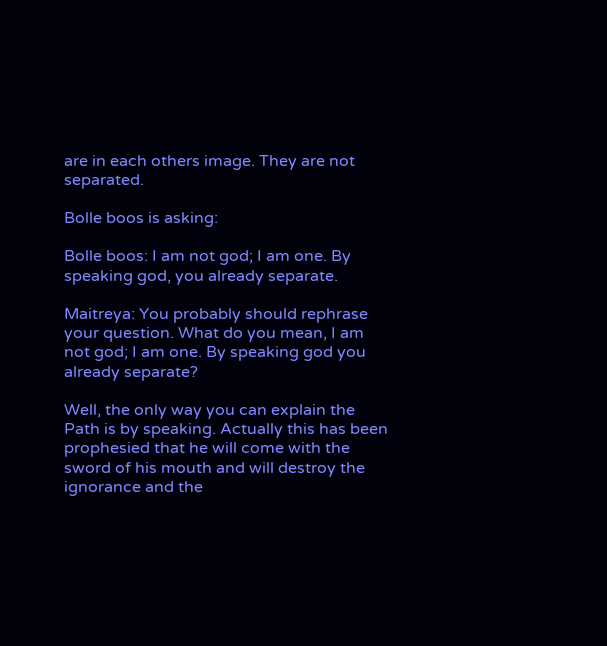are in each others image. They are not separated.

Bolle boos is asking:

Bolle boos: I am not god; I am one. By speaking god, you already separate.

Maitreya: You probably should rephrase your question. What do you mean, I am not god; I am one. By speaking god you already separate?

Well, the only way you can explain the Path is by speaking. Actually this has been prophesied that he will come with the sword of his mouth and will destroy the ignorance and the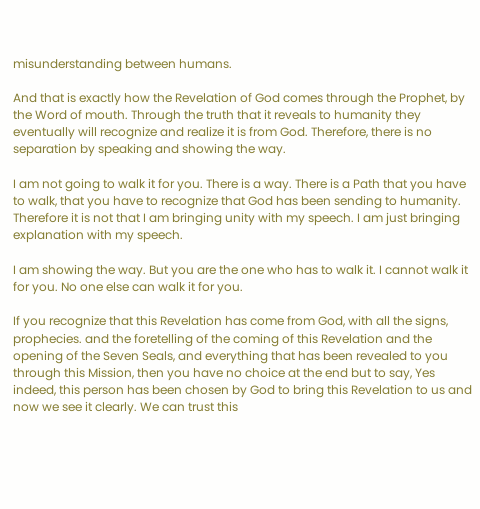misunderstanding between humans.

And that is exactly how the Revelation of God comes through the Prophet, by the Word of mouth. Through the truth that it reveals to humanity they eventually will recognize and realize it is from God. Therefore, there is no separation by speaking and showing the way.

I am not going to walk it for you. There is a way. There is a Path that you have to walk, that you have to recognize that God has been sending to humanity. Therefore it is not that I am bringing unity with my speech. I am just bringing explanation with my speech.

I am showing the way. But you are the one who has to walk it. I cannot walk it for you. No one else can walk it for you.

If you recognize that this Revelation has come from God, with all the signs, prophecies. and the foretelling of the coming of this Revelation and the opening of the Seven Seals, and everything that has been revealed to you through this Mission, then you have no choice at the end but to say, Yes indeed, this person has been chosen by God to bring this Revelation to us and now we see it clearly. We can trust this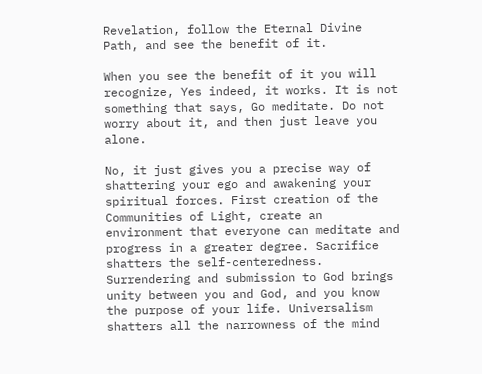Revelation, follow the Eternal Divine Path, and see the benefit of it.

When you see the benefit of it you will recognize, Yes indeed, it works. It is not something that says, Go meditate. Do not worry about it, and then just leave you alone.

No, it just gives you a precise way of shattering your ego and awakening your spiritual forces. First creation of the Communities of Light, create an environment that everyone can meditate and progress in a greater degree. Sacrifice shatters the self-centeredness. Surrendering and submission to God brings unity between you and God, and you know the purpose of your life. Universalism shatters all the narrowness of the mind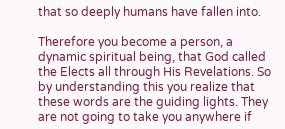that so deeply humans have fallen into.

Therefore you become a person, a dynamic spiritual being, that God called the Elects all through His Revelations. So by understanding this you realize that these words are the guiding lights. They are not going to take you anywhere if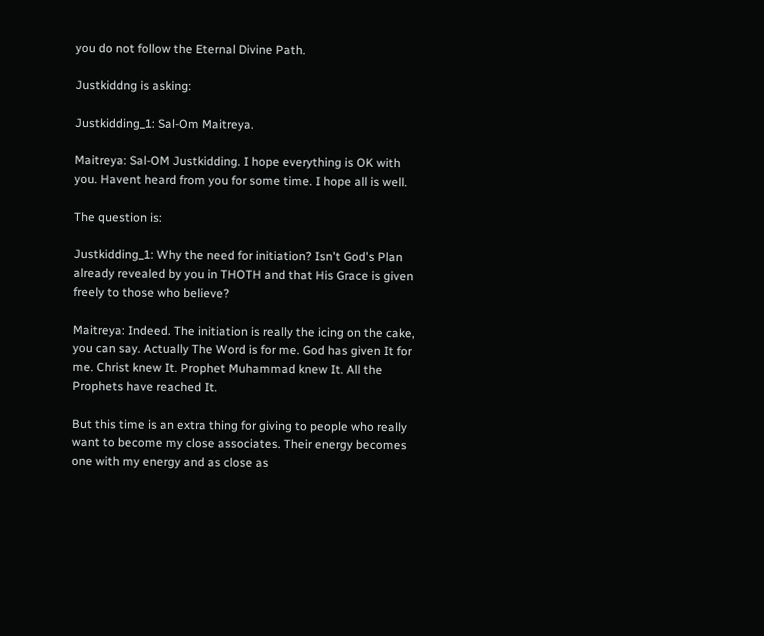you do not follow the Eternal Divine Path.

Justkiddng is asking:

Justkidding_1: Sal-Om Maitreya.

Maitreya: Sal-OM Justkidding. I hope everything is OK with you. Havent heard from you for some time. I hope all is well.

The question is:

Justkidding_1: Why the need for initiation? Isn't God's Plan already revealed by you in THOTH and that His Grace is given freely to those who believe?

Maitreya: Indeed. The initiation is really the icing on the cake, you can say. Actually The Word is for me. God has given It for me. Christ knew It. Prophet Muhammad knew It. All the Prophets have reached It.

But this time is an extra thing for giving to people who really want to become my close associates. Their energy becomes one with my energy and as close as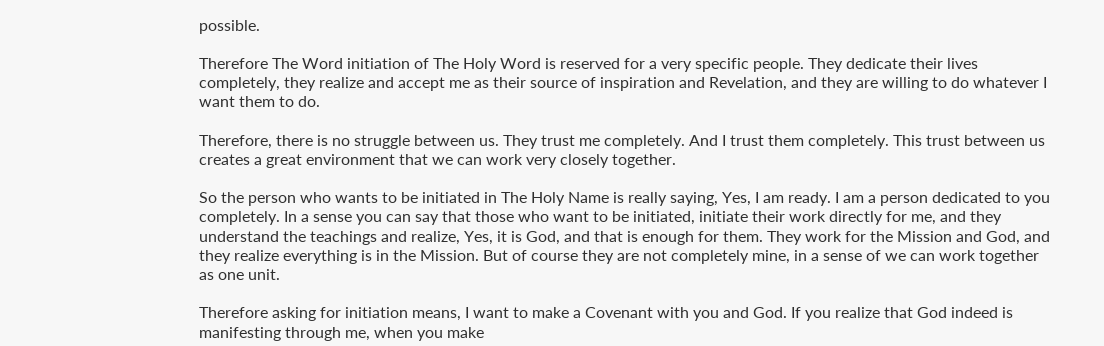possible.

Therefore The Word initiation of The Holy Word is reserved for a very specific people. They dedicate their lives completely, they realize and accept me as their source of inspiration and Revelation, and they are willing to do whatever I want them to do.

Therefore, there is no struggle between us. They trust me completely. And I trust them completely. This trust between us creates a great environment that we can work very closely together.

So the person who wants to be initiated in The Holy Name is really saying, Yes, I am ready. I am a person dedicated to you completely. In a sense you can say that those who want to be initiated, initiate their work directly for me, and they understand the teachings and realize, Yes, it is God, and that is enough for them. They work for the Mission and God, and they realize everything is in the Mission. But of course they are not completely mine, in a sense of we can work together as one unit.

Therefore asking for initiation means, I want to make a Covenant with you and God. If you realize that God indeed is manifesting through me, when you make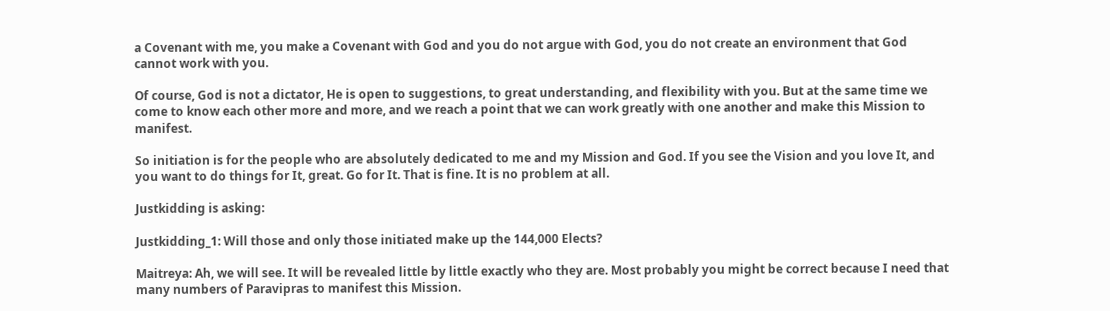a Covenant with me, you make a Covenant with God and you do not argue with God, you do not create an environment that God cannot work with you.

Of course, God is not a dictator, He is open to suggestions, to great understanding, and flexibility with you. But at the same time we come to know each other more and more, and we reach a point that we can work greatly with one another and make this Mission to manifest.

So initiation is for the people who are absolutely dedicated to me and my Mission and God. If you see the Vision and you love It, and you want to do things for It, great. Go for It. That is fine. It is no problem at all.

Justkidding is asking:

Justkidding_1: Will those and only those initiated make up the 144,000 Elects?

Maitreya: Ah, we will see. It will be revealed little by little exactly who they are. Most probably you might be correct because I need that many numbers of Paravipras to manifest this Mission.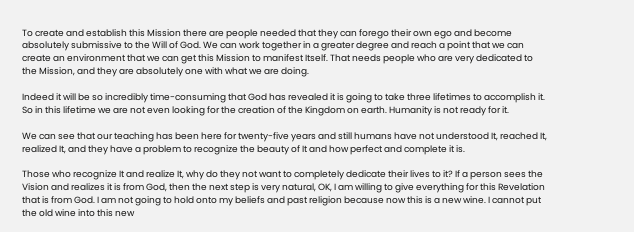To create and establish this Mission there are people needed that they can forego their own ego and become absolutely submissive to the Will of God. We can work together in a greater degree and reach a point that we can create an environment that we can get this Mission to manifest Itself. That needs people who are very dedicated to the Mission, and they are absolutely one with what we are doing.

Indeed it will be so incredibly time-consuming that God has revealed it is going to take three lifetimes to accomplish it. So in this lifetime we are not even looking for the creation of the Kingdom on earth. Humanity is not ready for it.

We can see that our teaching has been here for twenty-five years and still humans have not understood It, reached It, realized It, and they have a problem to recognize the beauty of It and how perfect and complete it is.

Those who recognize It and realize It, why do they not want to completely dedicate their lives to it? If a person sees the Vision and realizes it is from God, then the next step is very natural, OK, I am willing to give everything for this Revelation that is from God. I am not going to hold onto my beliefs and past religion because now this is a new wine. I cannot put the old wine into this new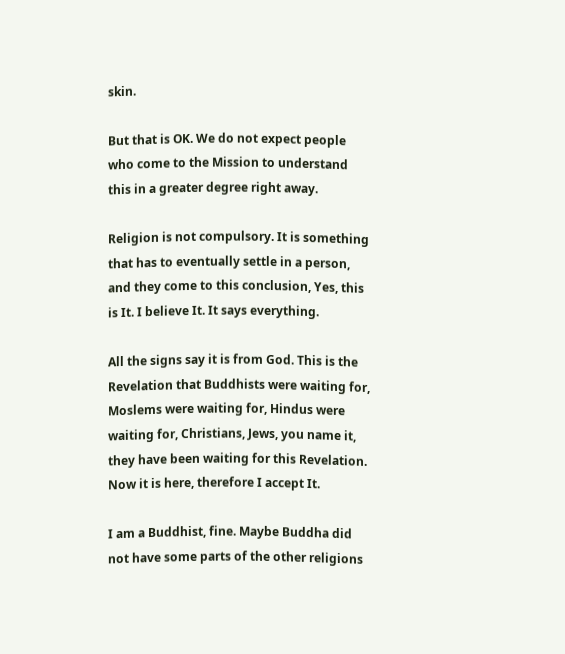skin.

But that is OK. We do not expect people who come to the Mission to understand this in a greater degree right away.

Religion is not compulsory. It is something that has to eventually settle in a person, and they come to this conclusion, Yes, this is It. I believe It. It says everything.

All the signs say it is from God. This is the Revelation that Buddhists were waiting for, Moslems were waiting for, Hindus were waiting for, Christians, Jews, you name it, they have been waiting for this Revelation. Now it is here, therefore I accept It.

I am a Buddhist, fine. Maybe Buddha did not have some parts of the other religions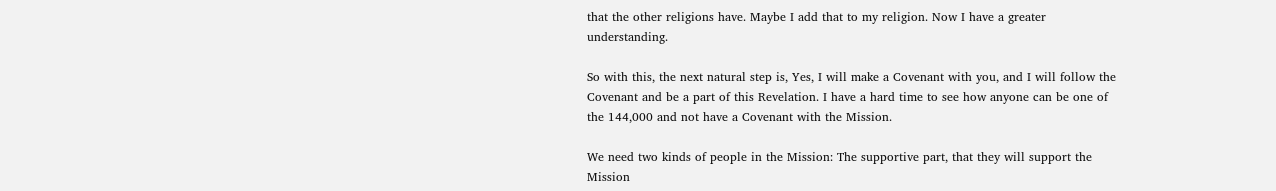that the other religions have. Maybe I add that to my religion. Now I have a greater understanding.

So with this, the next natural step is, Yes, I will make a Covenant with you, and I will follow the Covenant and be a part of this Revelation. I have a hard time to see how anyone can be one of the 144,000 and not have a Covenant with the Mission.

We need two kinds of people in the Mission: The supportive part, that they will support the Mission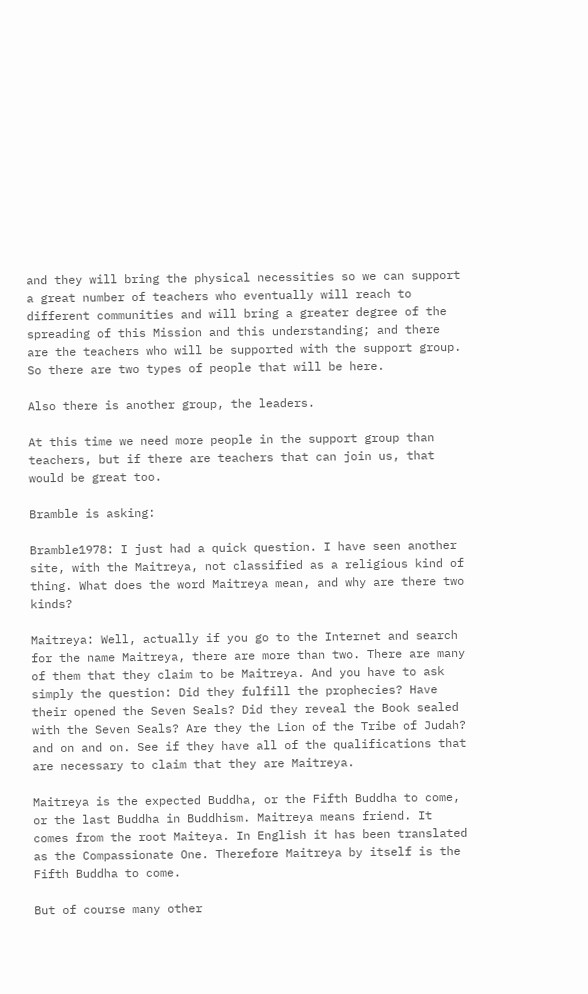and they will bring the physical necessities so we can support a great number of teachers who eventually will reach to different communities and will bring a greater degree of the spreading of this Mission and this understanding; and there are the teachers who will be supported with the support group. So there are two types of people that will be here.

Also there is another group, the leaders.

At this time we need more people in the support group than teachers, but if there are teachers that can join us, that would be great too.

Bramble is asking:

Bramble1978: I just had a quick question. I have seen another site, with the Maitreya, not classified as a religious kind of thing. What does the word Maitreya mean, and why are there two kinds?

Maitreya: Well, actually if you go to the Internet and search for the name Maitreya, there are more than two. There are many of them that they claim to be Maitreya. And you have to ask simply the question: Did they fulfill the prophecies? Have their opened the Seven Seals? Did they reveal the Book sealed with the Seven Seals? Are they the Lion of the Tribe of Judah? and on and on. See if they have all of the qualifications that are necessary to claim that they are Maitreya.

Maitreya is the expected Buddha, or the Fifth Buddha to come, or the last Buddha in Buddhism. Maitreya means friend. It comes from the root Maiteya. In English it has been translated as the Compassionate One. Therefore Maitreya by itself is the Fifth Buddha to come.

But of course many other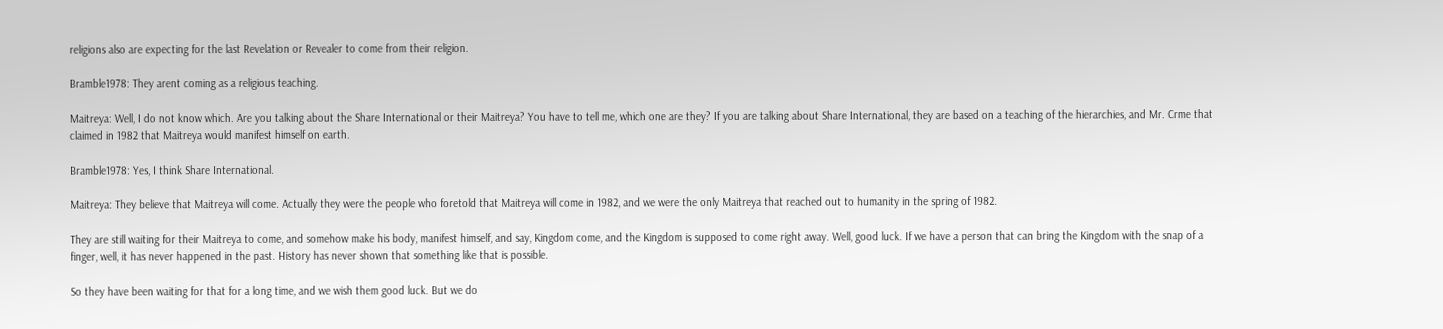religions also are expecting for the last Revelation or Revealer to come from their religion.

Bramble1978: They arent coming as a religious teaching.

Maitreya: Well, I do not know which. Are you talking about the Share International or their Maitreya? You have to tell me, which one are they? If you are talking about Share International, they are based on a teaching of the hierarchies, and Mr. Crme that claimed in 1982 that Maitreya would manifest himself on earth.

Bramble1978: Yes, I think Share International.

Maitreya: They believe that Maitreya will come. Actually they were the people who foretold that Maitreya will come in 1982, and we were the only Maitreya that reached out to humanity in the spring of 1982.

They are still waiting for their Maitreya to come, and somehow make his body, manifest himself, and say, Kingdom come, and the Kingdom is supposed to come right away. Well, good luck. If we have a person that can bring the Kingdom with the snap of a finger, well, it has never happened in the past. History has never shown that something like that is possible.

So they have been waiting for that for a long time, and we wish them good luck. But we do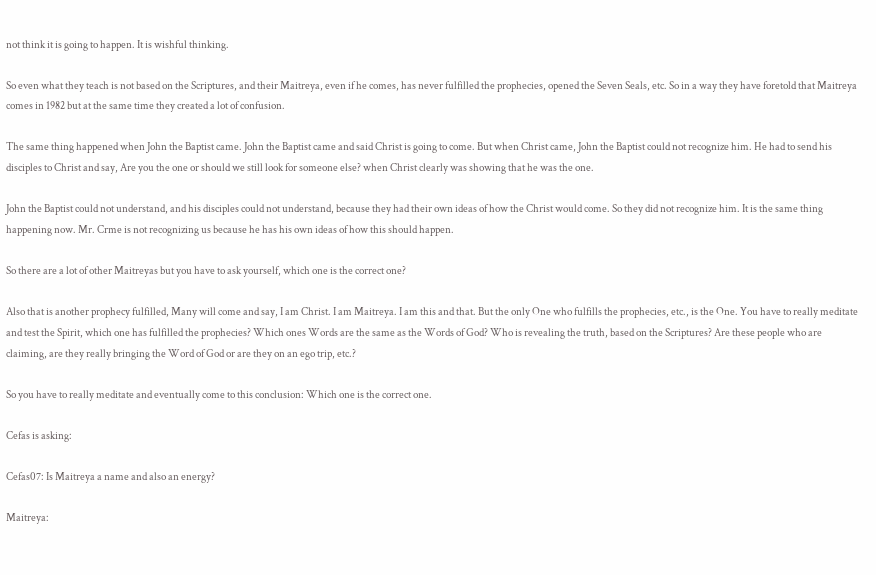not think it is going to happen. It is wishful thinking.

So even what they teach is not based on the Scriptures, and their Maitreya, even if he comes, has never fulfilled the prophecies, opened the Seven Seals, etc. So in a way they have foretold that Maitreya comes in 1982 but at the same time they created a lot of confusion.

The same thing happened when John the Baptist came. John the Baptist came and said Christ is going to come. But when Christ came, John the Baptist could not recognize him. He had to send his disciples to Christ and say, Are you the one or should we still look for someone else? when Christ clearly was showing that he was the one.

John the Baptist could not understand, and his disciples could not understand, because they had their own ideas of how the Christ would come. So they did not recognize him. It is the same thing happening now. Mr. Crme is not recognizing us because he has his own ideas of how this should happen.

So there are a lot of other Maitreyas but you have to ask yourself, which one is the correct one?

Also that is another prophecy fulfilled, Many will come and say, I am Christ. I am Maitreya. I am this and that. But the only One who fulfills the prophecies, etc., is the One. You have to really meditate and test the Spirit, which one has fulfilled the prophecies? Which ones Words are the same as the Words of God? Who is revealing the truth, based on the Scriptures? Are these people who are claiming, are they really bringing the Word of God or are they on an ego trip, etc.?

So you have to really meditate and eventually come to this conclusion: Which one is the correct one.

Cefas is asking:

Cefas07: Is Maitreya a name and also an energy?

Maitreya: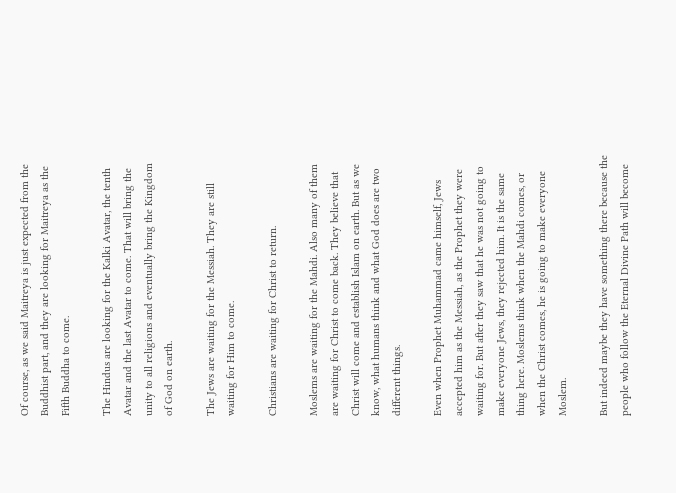Of course, as we said Maitreya is just expected from the Buddhist part, and they are looking for Maitreya as the Fifth Buddha to come.

The Hindus are looking for the Kalki Avatar, the tenth Avatar and the last Avatar to come. That will bring the unity to all religions and eventually bring the Kingdom of God on earth.

The Jews are waiting for the Messiah. They are still waiting for Him to come.

Christians are waiting for Christ to return.

Moslems are waiting for the Mahdi. Also many of them are waiting for Christ to come back. They believe that Christ will come and establish Islam on earth. But as we know, what humans think and what God does are two different things.

Even when Prophet Muhammad came himself, Jews accepted him as the Messiah, as the Prophet they were waiting for. But after they saw that he was not going to make everyone Jews, they rejected him. It is the same thing here. Moslems think when the Mahdi comes, or when the Christ comes, he is going to make everyone Moslem.

But indeed maybe they have something there because the people who follow the Eternal Divine Path will become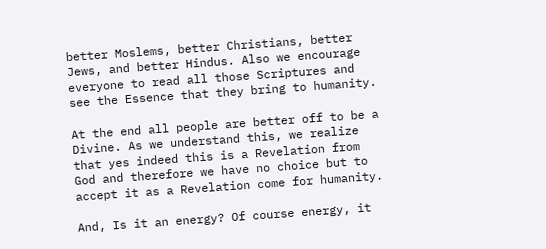better Moslems, better Christians, better Jews, and better Hindus. Also we encourage everyone to read all those Scriptures and see the Essence that they bring to humanity.

At the end all people are better off to be a Divine. As we understand this, we realize that yes indeed this is a Revelation from God and therefore we have no choice but to accept it as a Revelation come for humanity.

And, Is it an energy? Of course energy, it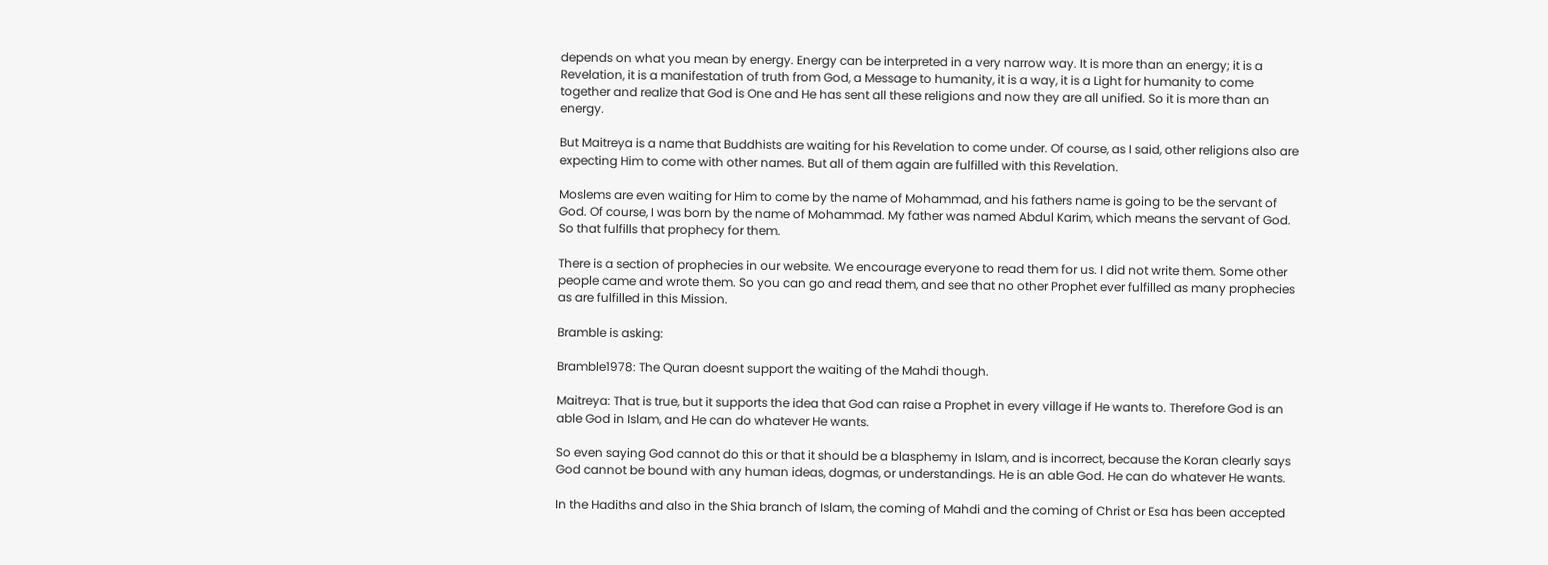depends on what you mean by energy. Energy can be interpreted in a very narrow way. It is more than an energy; it is a Revelation, it is a manifestation of truth from God, a Message to humanity, it is a way, it is a Light for humanity to come together and realize that God is One and He has sent all these religions and now they are all unified. So it is more than an energy.

But Maitreya is a name that Buddhists are waiting for his Revelation to come under. Of course, as I said, other religions also are expecting Him to come with other names. But all of them again are fulfilled with this Revelation.

Moslems are even waiting for Him to come by the name of Mohammad, and his fathers name is going to be the servant of God. Of course, I was born by the name of Mohammad. My father was named Abdul Karim, which means the servant of God. So that fulfills that prophecy for them.

There is a section of prophecies in our website. We encourage everyone to read them for us. I did not write them. Some other people came and wrote them. So you can go and read them, and see that no other Prophet ever fulfilled as many prophecies as are fulfilled in this Mission.

Bramble is asking:

Bramble1978: The Quran doesnt support the waiting of the Mahdi though.

Maitreya: That is true, but it supports the idea that God can raise a Prophet in every village if He wants to. Therefore God is an able God in Islam, and He can do whatever He wants.

So even saying God cannot do this or that it should be a blasphemy in Islam, and is incorrect, because the Koran clearly says God cannot be bound with any human ideas, dogmas, or understandings. He is an able God. He can do whatever He wants.

In the Hadiths and also in the Shia branch of Islam, the coming of Mahdi and the coming of Christ or Esa has been accepted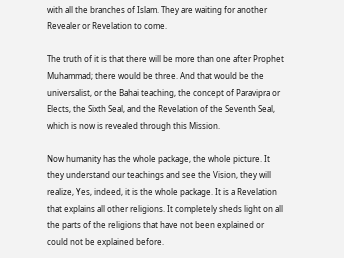with all the branches of Islam. They are waiting for another Revealer or Revelation to come.

The truth of it is that there will be more than one after Prophet Muhammad; there would be three. And that would be the universalist, or the Bahai teaching, the concept of Paravipra or Elects, the Sixth Seal, and the Revelation of the Seventh Seal, which is now is revealed through this Mission.

Now humanity has the whole package, the whole picture. It they understand our teachings and see the Vision, they will realize, Yes, indeed, it is the whole package. It is a Revelation that explains all other religions. It completely sheds light on all the parts of the religions that have not been explained or could not be explained before.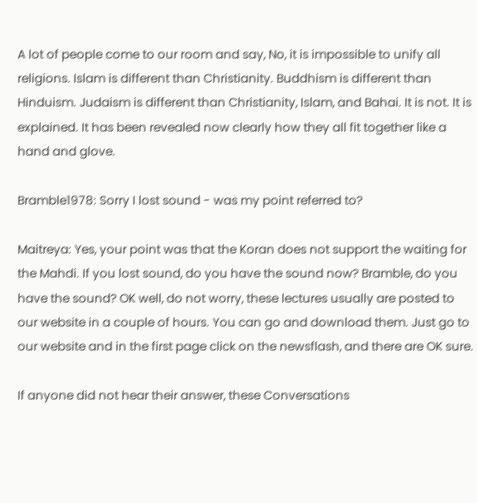A lot of people come to our room and say, No, it is impossible to unify all religions. Islam is different than Christianity. Buddhism is different than Hinduism. Judaism is different than Christianity, Islam, and Bahai. It is not. It is explained. It has been revealed now clearly how they all fit together like a hand and glove.

Bramble1978: Sorry I lost sound - was my point referred to?

Maitreya: Yes, your point was that the Koran does not support the waiting for the Mahdi. If you lost sound, do you have the sound now? Bramble, do you have the sound? OK well, do not worry, these lectures usually are posted to our website in a couple of hours. You can go and download them. Just go to our website and in the first page click on the newsflash, and there are OK sure.

If anyone did not hear their answer, these Conversations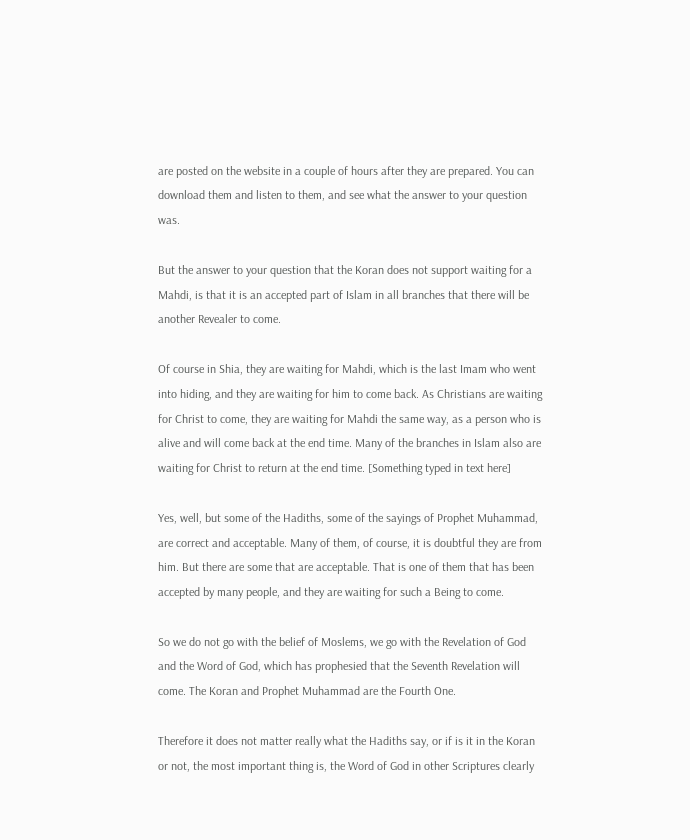are posted on the website in a couple of hours after they are prepared. You can download them and listen to them, and see what the answer to your question was.

But the answer to your question that the Koran does not support waiting for a Mahdi, is that it is an accepted part of Islam in all branches that there will be another Revealer to come.

Of course in Shia, they are waiting for Mahdi, which is the last Imam who went into hiding, and they are waiting for him to come back. As Christians are waiting for Christ to come, they are waiting for Mahdi the same way, as a person who is alive and will come back at the end time. Many of the branches in Islam also are waiting for Christ to return at the end time. [Something typed in text here]

Yes, well, but some of the Hadiths, some of the sayings of Prophet Muhammad, are correct and acceptable. Many of them, of course, it is doubtful they are from him. But there are some that are acceptable. That is one of them that has been accepted by many people, and they are waiting for such a Being to come.

So we do not go with the belief of Moslems, we go with the Revelation of God and the Word of God, which has prophesied that the Seventh Revelation will come. The Koran and Prophet Muhammad are the Fourth One.

Therefore it does not matter really what the Hadiths say, or if is it in the Koran or not, the most important thing is, the Word of God in other Scriptures clearly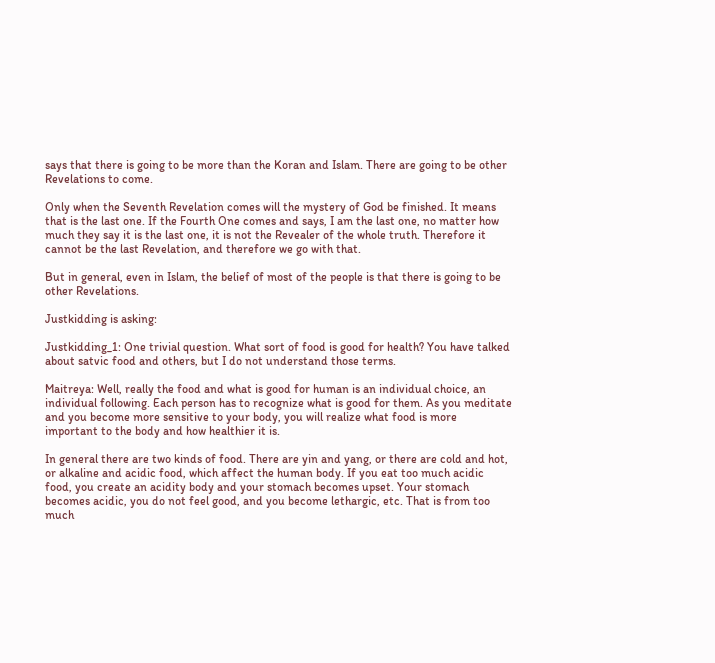says that there is going to be more than the Koran and Islam. There are going to be other Revelations to come.

Only when the Seventh Revelation comes will the mystery of God be finished. It means that is the last one. If the Fourth One comes and says, I am the last one, no matter how much they say it is the last one, it is not the Revealer of the whole truth. Therefore it cannot be the last Revelation, and therefore we go with that.

But in general, even in Islam, the belief of most of the people is that there is going to be other Revelations.

Justkidding is asking:

Justkidding_1: One trivial question. What sort of food is good for health? You have talked about satvic food and others, but I do not understand those terms.

Maitreya: Well, really the food and what is good for human is an individual choice, an individual following. Each person has to recognize what is good for them. As you meditate and you become more sensitive to your body, you will realize what food is more important to the body and how healthier it is.

In general there are two kinds of food. There are yin and yang, or there are cold and hot, or alkaline and acidic food, which affect the human body. If you eat too much acidic food, you create an acidity body and your stomach becomes upset. Your stomach becomes acidic, you do not feel good, and you become lethargic, etc. That is from too much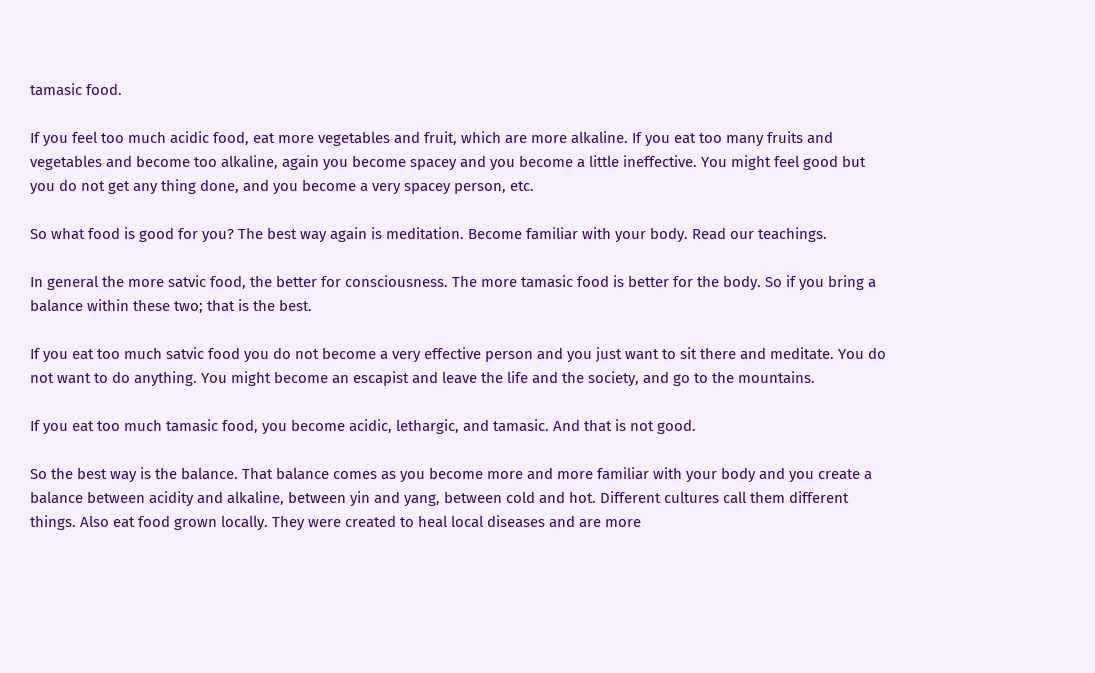tamasic food.

If you feel too much acidic food, eat more vegetables and fruit, which are more alkaline. If you eat too many fruits and vegetables and become too alkaline, again you become spacey and you become a little ineffective. You might feel good but you do not get any thing done, and you become a very spacey person, etc.

So what food is good for you? The best way again is meditation. Become familiar with your body. Read our teachings.

In general the more satvic food, the better for consciousness. The more tamasic food is better for the body. So if you bring a balance within these two; that is the best.

If you eat too much satvic food you do not become a very effective person and you just want to sit there and meditate. You do not want to do anything. You might become an escapist and leave the life and the society, and go to the mountains.

If you eat too much tamasic food, you become acidic, lethargic, and tamasic. And that is not good.

So the best way is the balance. That balance comes as you become more and more familiar with your body and you create a balance between acidity and alkaline, between yin and yang, between cold and hot. Different cultures call them different things. Also eat food grown locally. They were created to heal local diseases and are more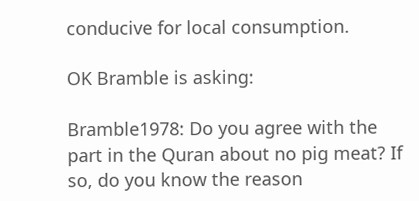conducive for local consumption.

OK Bramble is asking:

Bramble1978: Do you agree with the part in the Quran about no pig meat? If so, do you know the reason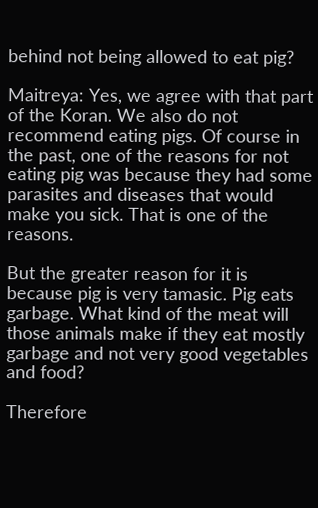behind not being allowed to eat pig?

Maitreya: Yes, we agree with that part of the Koran. We also do not recommend eating pigs. Of course in the past, one of the reasons for not eating pig was because they had some parasites and diseases that would make you sick. That is one of the reasons.

But the greater reason for it is because pig is very tamasic. Pig eats garbage. What kind of the meat will those animals make if they eat mostly garbage and not very good vegetables and food?

Therefore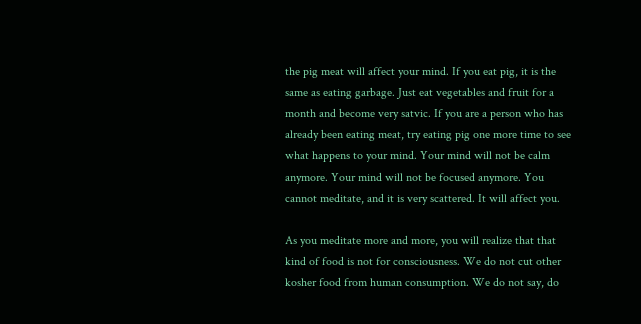the pig meat will affect your mind. If you eat pig, it is the same as eating garbage. Just eat vegetables and fruit for a month and become very satvic. If you are a person who has already been eating meat, try eating pig one more time to see what happens to your mind. Your mind will not be calm anymore. Your mind will not be focused anymore. You cannot meditate, and it is very scattered. It will affect you.

As you meditate more and more, you will realize that that kind of food is not for consciousness. We do not cut other kosher food from human consumption. We do not say, do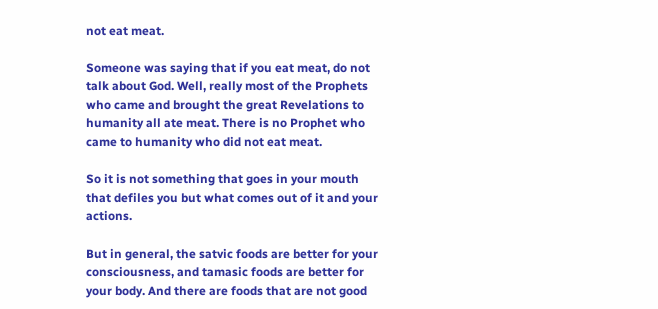not eat meat.

Someone was saying that if you eat meat, do not talk about God. Well, really most of the Prophets who came and brought the great Revelations to humanity all ate meat. There is no Prophet who came to humanity who did not eat meat.

So it is not something that goes in your mouth that defiles you but what comes out of it and your actions.

But in general, the satvic foods are better for your consciousness, and tamasic foods are better for your body. And there are foods that are not good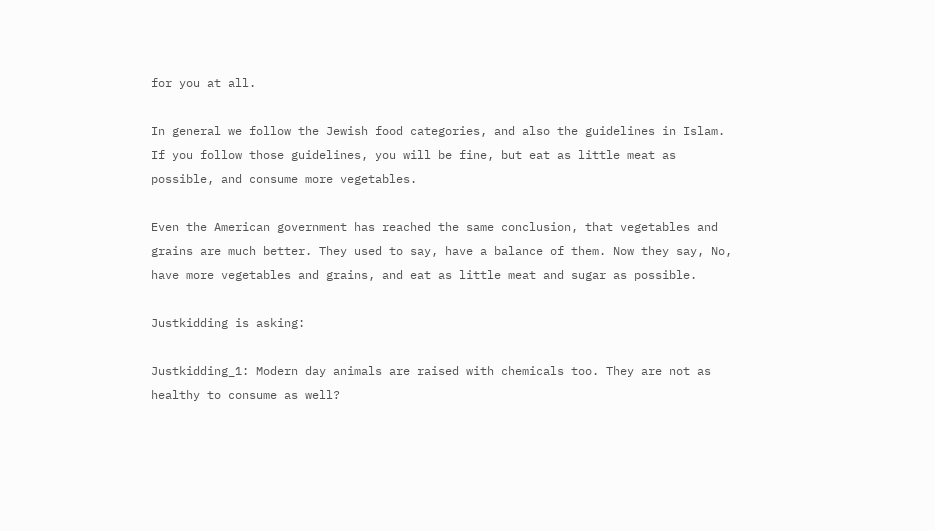for you at all.

In general we follow the Jewish food categories, and also the guidelines in Islam. If you follow those guidelines, you will be fine, but eat as little meat as possible, and consume more vegetables.

Even the American government has reached the same conclusion, that vegetables and grains are much better. They used to say, have a balance of them. Now they say, No, have more vegetables and grains, and eat as little meat and sugar as possible.

Justkidding is asking:

Justkidding_1: Modern day animals are raised with chemicals too. They are not as healthy to consume as well?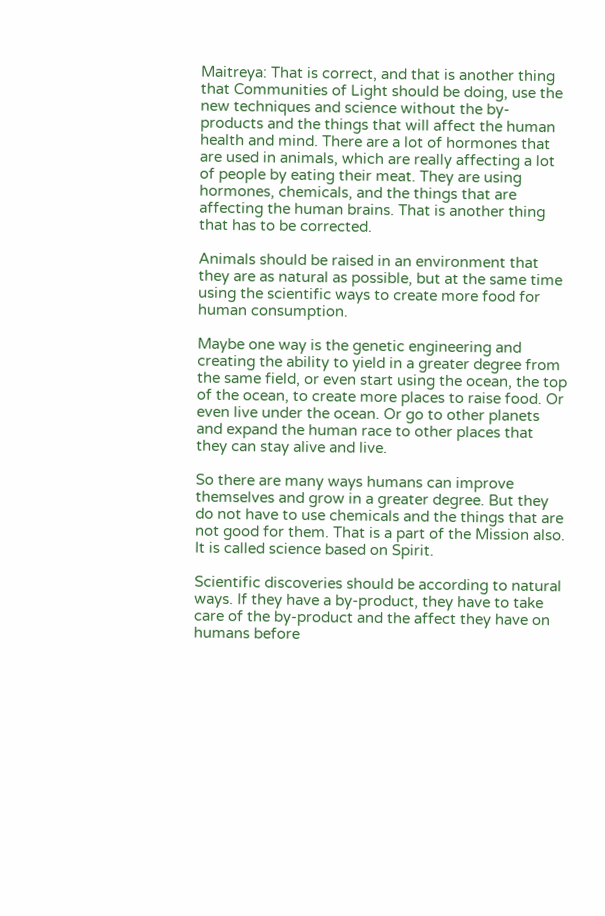Maitreya: That is correct, and that is another thing that Communities of Light should be doing, use the new techniques and science without the by-products and the things that will affect the human health and mind. There are a lot of hormones that are used in animals, which are really affecting a lot of people by eating their meat. They are using hormones, chemicals, and the things that are affecting the human brains. That is another thing that has to be corrected.

Animals should be raised in an environment that they are as natural as possible, but at the same time using the scientific ways to create more food for human consumption.

Maybe one way is the genetic engineering and creating the ability to yield in a greater degree from the same field, or even start using the ocean, the top of the ocean, to create more places to raise food. Or even live under the ocean. Or go to other planets and expand the human race to other places that they can stay alive and live.

So there are many ways humans can improve themselves and grow in a greater degree. But they do not have to use chemicals and the things that are not good for them. That is a part of the Mission also. It is called science based on Spirit.

Scientific discoveries should be according to natural ways. If they have a by-product, they have to take care of the by-product and the affect they have on humans before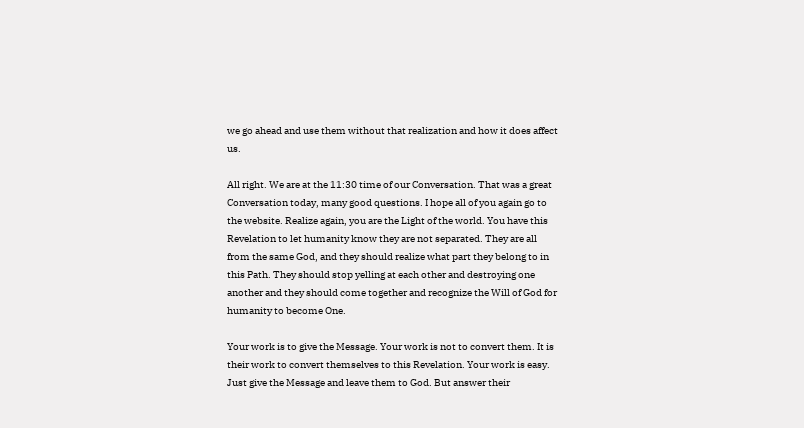we go ahead and use them without that realization and how it does affect us.

All right. We are at the 11:30 time of our Conversation. That was a great Conversation today, many good questions. I hope all of you again go to the website. Realize again, you are the Light of the world. You have this Revelation to let humanity know they are not separated. They are all from the same God, and they should realize what part they belong to in this Path. They should stop yelling at each other and destroying one another and they should come together and recognize the Will of God for humanity to become One.

Your work is to give the Message. Your work is not to convert them. It is their work to convert themselves to this Revelation. Your work is easy. Just give the Message and leave them to God. But answer their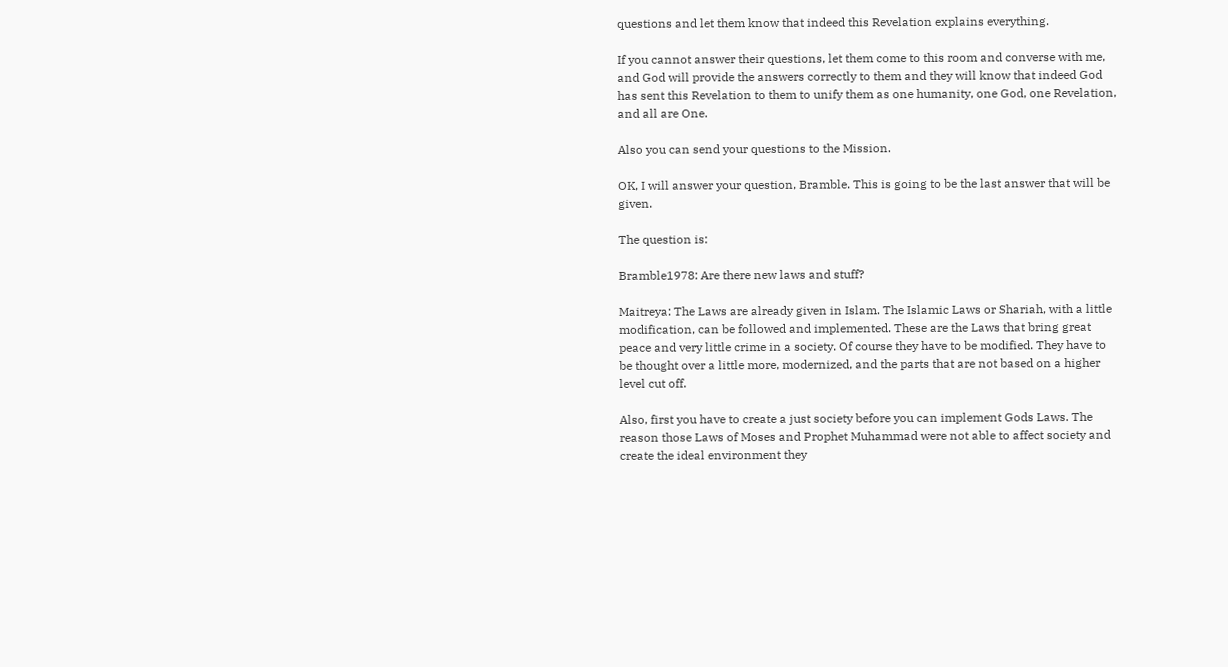questions and let them know that indeed this Revelation explains everything.

If you cannot answer their questions, let them come to this room and converse with me, and God will provide the answers correctly to them and they will know that indeed God has sent this Revelation to them to unify them as one humanity, one God, one Revelation, and all are One.

Also you can send your questions to the Mission.

OK, I will answer your question, Bramble. This is going to be the last answer that will be given.

The question is:

Bramble1978: Are there new laws and stuff?

Maitreya: The Laws are already given in Islam. The Islamic Laws or Shariah, with a little modification, can be followed and implemented. These are the Laws that bring great peace and very little crime in a society. Of course they have to be modified. They have to be thought over a little more, modernized, and the parts that are not based on a higher level cut off.

Also, first you have to create a just society before you can implement Gods Laws. The reason those Laws of Moses and Prophet Muhammad were not able to affect society and create the ideal environment they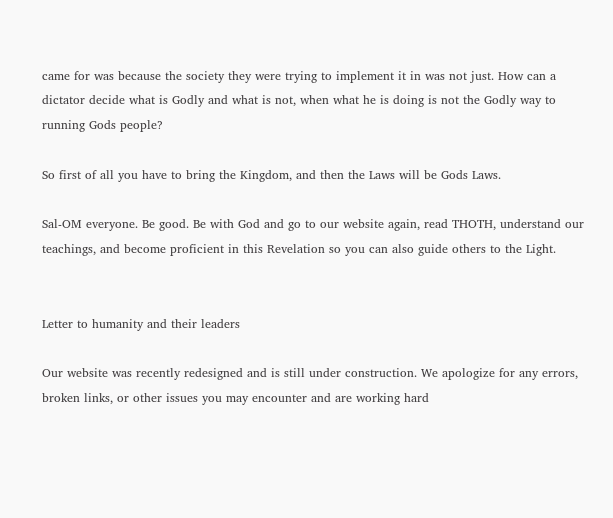came for was because the society they were trying to implement it in was not just. How can a dictator decide what is Godly and what is not, when what he is doing is not the Godly way to running Gods people?

So first of all you have to bring the Kingdom, and then the Laws will be Gods Laws.

Sal-OM everyone. Be good. Be with God and go to our website again, read THOTH, understand our teachings, and become proficient in this Revelation so you can also guide others to the Light.


Letter to humanity and their leaders

Our website was recently redesigned and is still under construction. We apologize for any errors, broken links, or other issues you may encounter and are working hard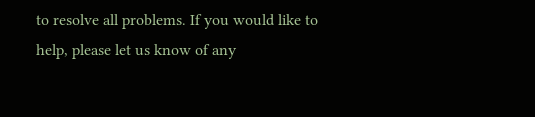to resolve all problems. If you would like to help, please let us know of any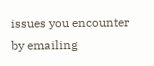issues you encounter by emailing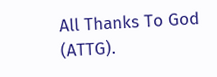All Thanks To God (ATTG).